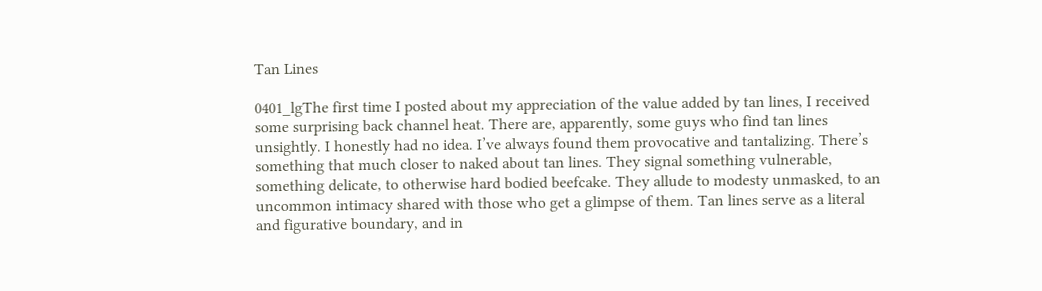Tan Lines

0401_lgThe first time I posted about my appreciation of the value added by tan lines, I received some surprising back channel heat. There are, apparently, some guys who find tan lines unsightly. I honestly had no idea. I’ve always found them provocative and tantalizing. There’s something that much closer to naked about tan lines. They signal something vulnerable, something delicate, to otherwise hard bodied beefcake. They allude to modesty unmasked, to an uncommon intimacy shared with those who get a glimpse of them. Tan lines serve as a literal and figurative boundary, and in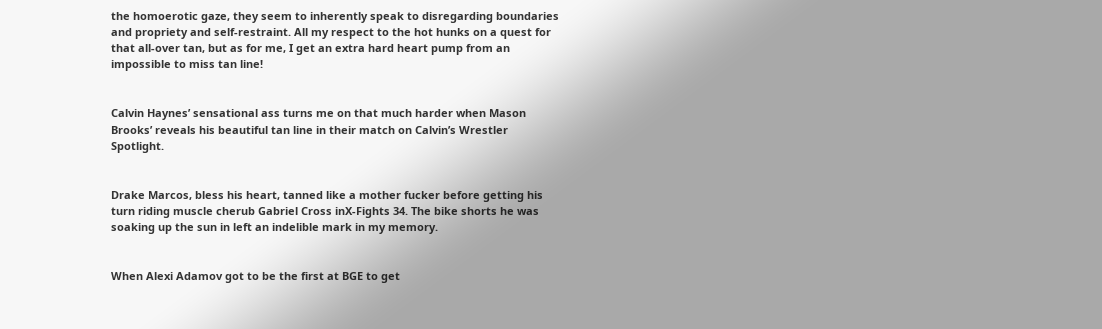the homoerotic gaze, they seem to inherently speak to disregarding boundaries and propriety and self-restraint. All my respect to the hot hunks on a quest for that all-over tan, but as for me, I get an extra hard heart pump from an impossible to miss tan line!


Calvin Haynes’ sensational ass turns me on that much harder when Mason Brooks’ reveals his beautiful tan line in their match on Calvin’s Wrestler Spotlight.


Drake Marcos, bless his heart, tanned like a mother fucker before getting his turn riding muscle cherub Gabriel Cross inX-Fights 34. The bike shorts he was soaking up the sun in left an indelible mark in my memory.


When Alexi Adamov got to be the first at BGE to get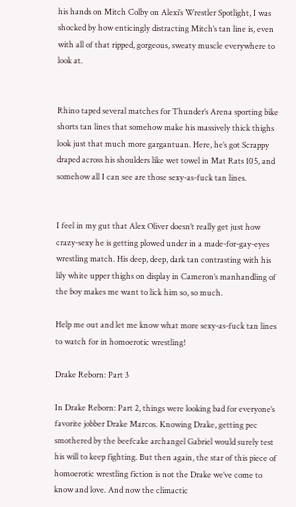his hands on Mitch Colby on Alexi’s Wrestler Spotlight, I was shocked by how enticingly distracting Mitch’s tan line is, even with all of that ripped, gorgeous, sweaty muscle everywhere to look at.


Rhino taped several matches for Thunder’s Arena sporting bike shorts tan lines that somehow make his massively thick thighs look just that much more gargantuan. Here, he’s got Scrappy draped across his shoulders like wet towel in Mat Rats 105, and somehow all I can see are those sexy-as-fuck tan lines.


I feel in my gut that Alex Oliver doesn’t really get just how crazy-sexy he is getting plowed under in a made-for-gay-eyes wrestling match. His deep, deep, dark tan contrasting with his lily white upper thighs on display in Cameron’s manhandling of the boy makes me want to lick him so, so much.

Help me out and let me know what more sexy-as-fuck tan lines to watch for in homoerotic wrestling!

Drake Reborn: Part 3

In Drake Reborn: Part 2, things were looking bad for everyone’s favorite jobber Drake Marcos. Knowing Drake, getting pec smothered by the beefcake archangel Gabriel would surely test his will to keep fighting. But then again, the star of this piece of homoerotic wrestling fiction is not the Drake we’ve come to know and love. And now the climactic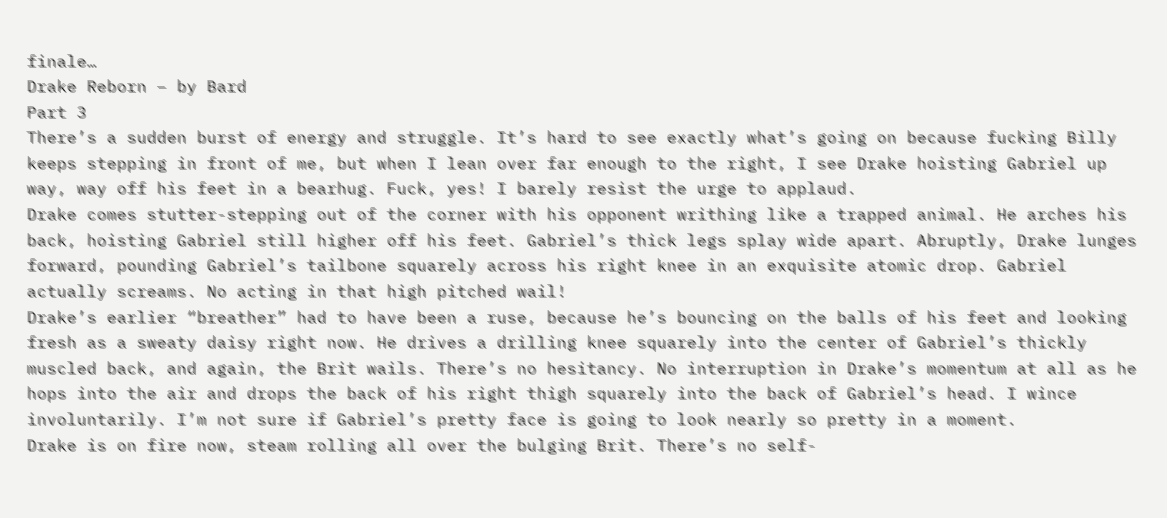finale…
Drake Reborn – by Bard
Part 3
There’s a sudden burst of energy and struggle. It’s hard to see exactly what’s going on because fucking Billy keeps stepping in front of me, but when I lean over far enough to the right, I see Drake hoisting Gabriel up way, way off his feet in a bearhug. Fuck, yes! I barely resist the urge to applaud.
Drake comes stutter-stepping out of the corner with his opponent writhing like a trapped animal. He arches his back, hoisting Gabriel still higher off his feet. Gabriel’s thick legs splay wide apart. Abruptly, Drake lunges forward, pounding Gabriel’s tailbone squarely across his right knee in an exquisite atomic drop. Gabriel actually screams. No acting in that high pitched wail!
Drake’s earlier “breather” had to have been a ruse, because he’s bouncing on the balls of his feet and looking fresh as a sweaty daisy right now. He drives a drilling knee squarely into the center of Gabriel’s thickly muscled back, and again, the Brit wails. There’s no hesitancy. No interruption in Drake’s momentum at all as he hops into the air and drops the back of his right thigh squarely into the back of Gabriel’s head. I wince involuntarily. I’m not sure if Gabriel’s pretty face is going to look nearly so pretty in a moment.
Drake is on fire now, steam rolling all over the bulging Brit. There’s no self-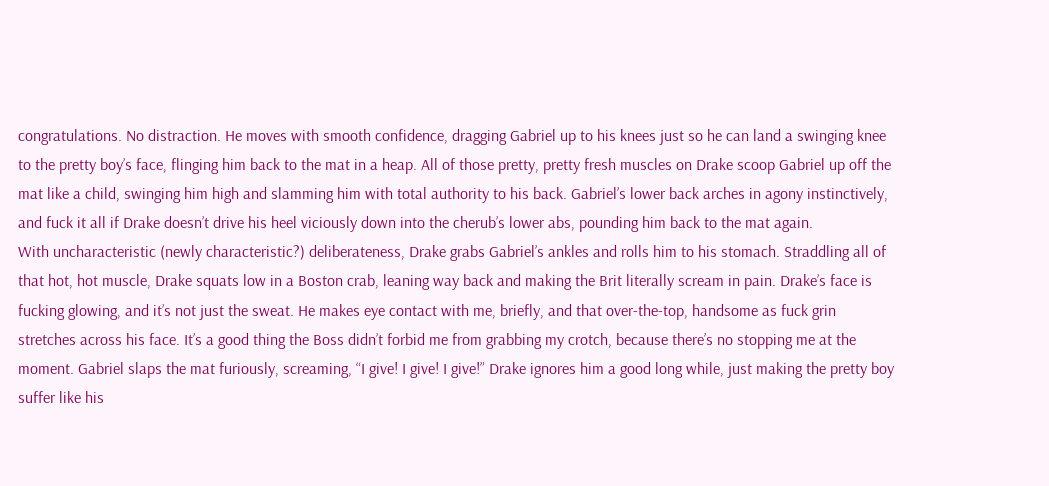congratulations. No distraction. He moves with smooth confidence, dragging Gabriel up to his knees just so he can land a swinging knee to the pretty boy’s face, flinging him back to the mat in a heap. All of those pretty, pretty fresh muscles on Drake scoop Gabriel up off the mat like a child, swinging him high and slamming him with total authority to his back. Gabriel’s lower back arches in agony instinctively, and fuck it all if Drake doesn’t drive his heel viciously down into the cherub’s lower abs, pounding him back to the mat again.
With uncharacteristic (newly characteristic?) deliberateness, Drake grabs Gabriel’s ankles and rolls him to his stomach. Straddling all of that hot, hot muscle, Drake squats low in a Boston crab, leaning way back and making the Brit literally scream in pain. Drake’s face is fucking glowing, and it’s not just the sweat. He makes eye contact with me, briefly, and that over-the-top, handsome as fuck grin stretches across his face. It’s a good thing the Boss didn’t forbid me from grabbing my crotch, because there’s no stopping me at the moment. Gabriel slaps the mat furiously, screaming, “I give! I give! I give!” Drake ignores him a good long while, just making the pretty boy suffer like his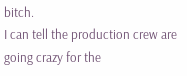bitch.
I can tell the production crew are going crazy for the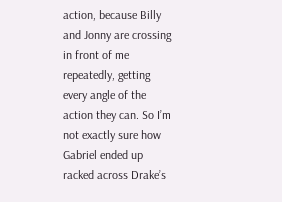action, because Billy and Jonny are crossing in front of me repeatedly, getting every angle of the action they can. So I’m not exactly sure how Gabriel ended up racked across Drake’s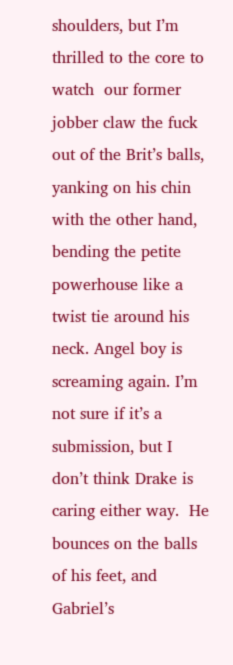shoulders, but I’m thrilled to the core to watch  our former jobber claw the fuck out of the Brit’s balls, yanking on his chin with the other hand, bending the petite powerhouse like a twist tie around his neck. Angel boy is screaming again. I’m not sure if it’s a submission, but I don’t think Drake is caring either way.  He bounces on the balls of his feet, and Gabriel’s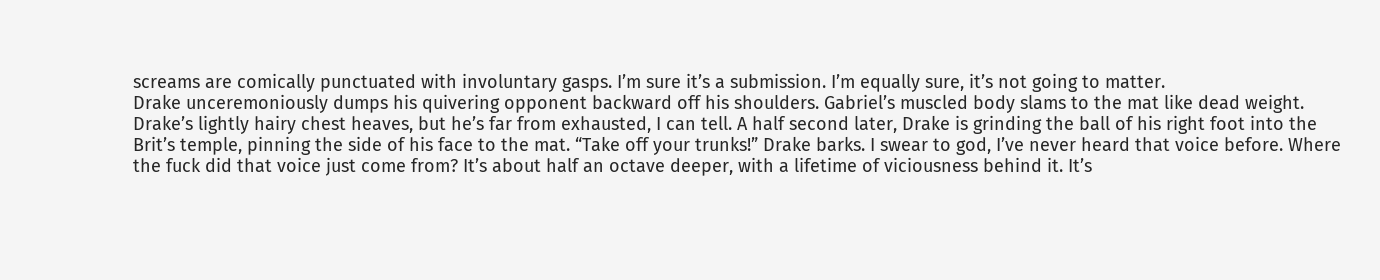screams are comically punctuated with involuntary gasps. I’m sure it’s a submission. I’m equally sure, it’s not going to matter.
Drake unceremoniously dumps his quivering opponent backward off his shoulders. Gabriel’s muscled body slams to the mat like dead weight. Drake’s lightly hairy chest heaves, but he’s far from exhausted, I can tell. A half second later, Drake is grinding the ball of his right foot into the Brit’s temple, pinning the side of his face to the mat. “Take off your trunks!” Drake barks. I swear to god, I’ve never heard that voice before. Where the fuck did that voice just come from? It’s about half an octave deeper, with a lifetime of viciousness behind it. It’s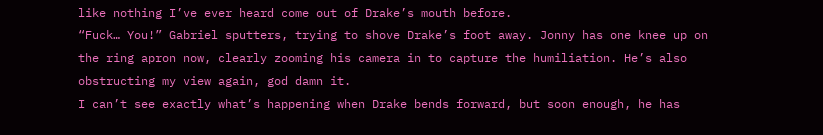like nothing I’ve ever heard come out of Drake’s mouth before.
“Fuck… You!” Gabriel sputters, trying to shove Drake’s foot away. Jonny has one knee up on the ring apron now, clearly zooming his camera in to capture the humiliation. He’s also obstructing my view again, god damn it.
I can’t see exactly what’s happening when Drake bends forward, but soon enough, he has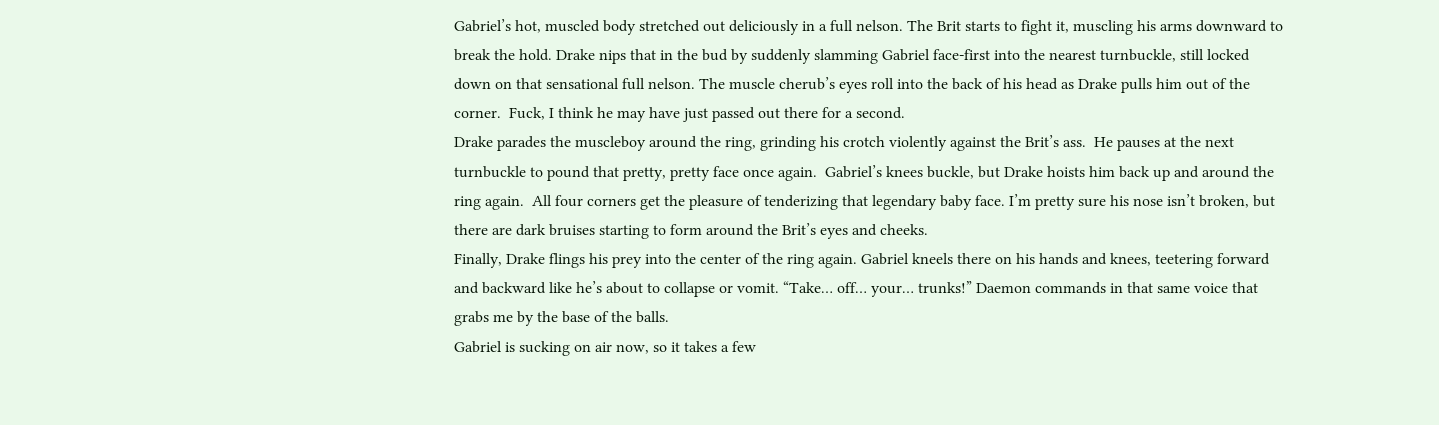Gabriel’s hot, muscled body stretched out deliciously in a full nelson. The Brit starts to fight it, muscling his arms downward to break the hold. Drake nips that in the bud by suddenly slamming Gabriel face-first into the nearest turnbuckle, still locked down on that sensational full nelson. The muscle cherub’s eyes roll into the back of his head as Drake pulls him out of the corner.  Fuck, I think he may have just passed out there for a second.
Drake parades the muscleboy around the ring, grinding his crotch violently against the Brit’s ass.  He pauses at the next turnbuckle to pound that pretty, pretty face once again.  Gabriel’s knees buckle, but Drake hoists him back up and around the ring again.  All four corners get the pleasure of tenderizing that legendary baby face. I’m pretty sure his nose isn’t broken, but there are dark bruises starting to form around the Brit’s eyes and cheeks.
Finally, Drake flings his prey into the center of the ring again. Gabriel kneels there on his hands and knees, teetering forward and backward like he’s about to collapse or vomit. “Take… off… your… trunks!” Daemon commands in that same voice that grabs me by the base of the balls.
Gabriel is sucking on air now, so it takes a few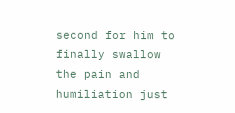second for him to finally swallow the pain and humiliation just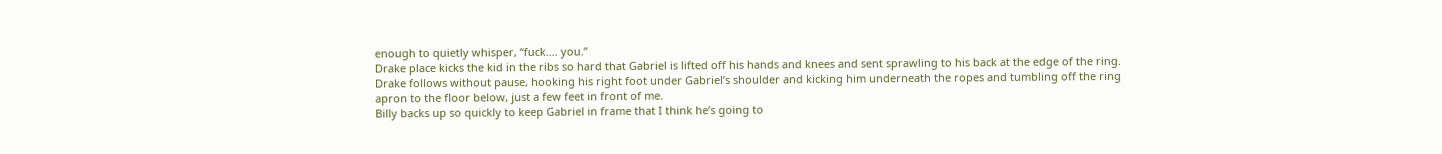enough to quietly whisper, “fuck…. you.”
Drake place kicks the kid in the ribs so hard that Gabriel is lifted off his hands and knees and sent sprawling to his back at the edge of the ring. Drake follows without pause, hooking his right foot under Gabriel’s shoulder and kicking him underneath the ropes and tumbling off the ring apron to the floor below, just a few feet in front of me.
Billy backs up so quickly to keep Gabriel in frame that I think he’s going to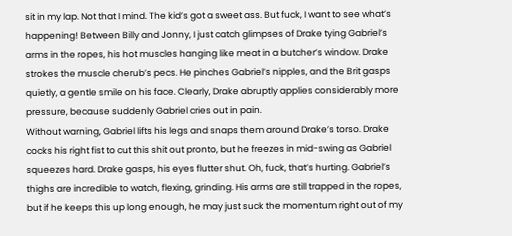sit in my lap. Not that I mind. The kid’s got a sweet ass. But fuck, I want to see what’s happening! Between Billy and Jonny, I just catch glimpses of Drake tying Gabriel’s arms in the ropes, his hot muscles hanging like meat in a butcher’s window. Drake strokes the muscle cherub’s pecs. He pinches Gabriel’s nipples, and the Brit gasps quietly, a gentle smile on his face. Clearly, Drake abruptly applies considerably more pressure, because suddenly Gabriel cries out in pain.
Without warning, Gabriel lifts his legs and snaps them around Drake’s torso. Drake cocks his right fist to cut this shit out pronto, but he freezes in mid-swing as Gabriel squeezes hard. Drake gasps, his eyes flutter shut. Oh, fuck, that’s hurting. Gabriel’s thighs are incredible to watch, flexing, grinding. His arms are still trapped in the ropes, but if he keeps this up long enough, he may just suck the momentum right out of my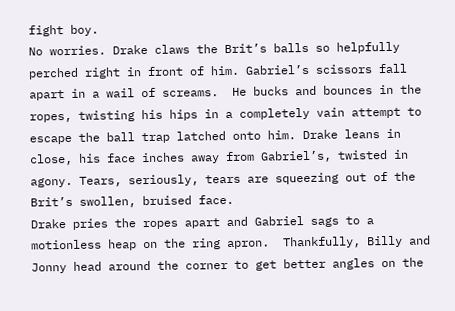fight boy.
No worries. Drake claws the Brit’s balls so helpfully perched right in front of him. Gabriel’s scissors fall apart in a wail of screams.  He bucks and bounces in the ropes, twisting his hips in a completely vain attempt to escape the ball trap latched onto him. Drake leans in close, his face inches away from Gabriel’s, twisted in agony. Tears, seriously, tears are squeezing out of the Brit’s swollen, bruised face.
Drake pries the ropes apart and Gabriel sags to a motionless heap on the ring apron.  Thankfully, Billy and Jonny head around the corner to get better angles on the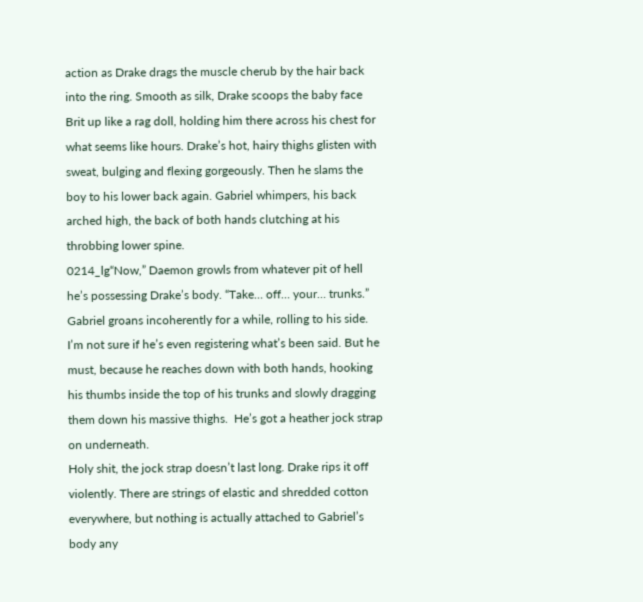action as Drake drags the muscle cherub by the hair back into the ring. Smooth as silk, Drake scoops the baby face Brit up like a rag doll, holding him there across his chest for what seems like hours. Drake’s hot, hairy thighs glisten with sweat, bulging and flexing gorgeously. Then he slams the boy to his lower back again. Gabriel whimpers, his back arched high, the back of both hands clutching at his throbbing lower spine.
0214_lg“Now,” Daemon growls from whatever pit of hell he’s possessing Drake’s body. “Take… off… your… trunks.”  Gabriel groans incoherently for a while, rolling to his side. I’m not sure if he’s even registering what’s been said. But he must, because he reaches down with both hands, hooking his thumbs inside the top of his trunks and slowly dragging them down his massive thighs.  He’s got a heather jock strap on underneath.
Holy shit, the jock strap doesn’t last long. Drake rips it off violently. There are strings of elastic and shredded cotton everywhere, but nothing is actually attached to Gabriel’s body any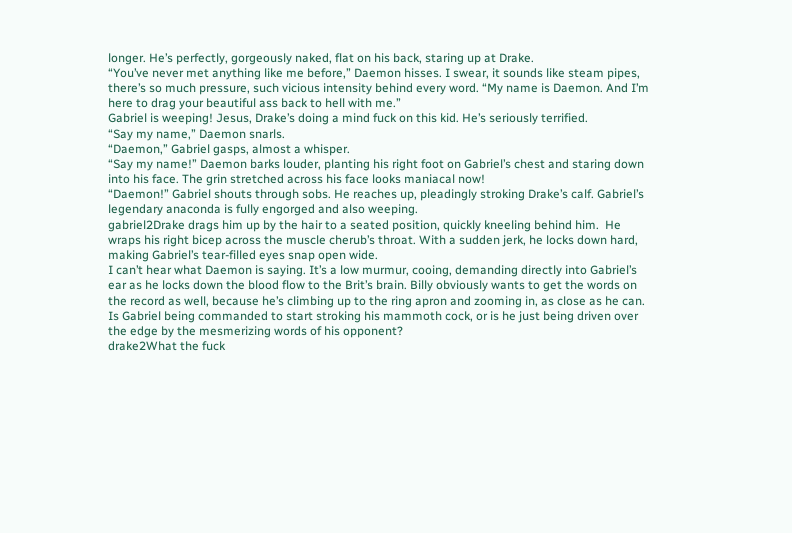longer. He’s perfectly, gorgeously naked, flat on his back, staring up at Drake.
“You’ve never met anything like me before,” Daemon hisses. I swear, it sounds like steam pipes, there’s so much pressure, such vicious intensity behind every word. “My name is Daemon. And I’m here to drag your beautiful ass back to hell with me.”
Gabriel is weeping! Jesus, Drake’s doing a mind fuck on this kid. He’s seriously terrified.
“Say my name,” Daemon snarls.
“Daemon,” Gabriel gasps, almost a whisper.
“Say my name!” Daemon barks louder, planting his right foot on Gabriel’s chest and staring down into his face. The grin stretched across his face looks maniacal now!
“Daemon!” Gabriel shouts through sobs. He reaches up, pleadingly stroking Drake’s calf. Gabriel’s legendary anaconda is fully engorged and also weeping.
gabriel2Drake drags him up by the hair to a seated position, quickly kneeling behind him.  He wraps his right bicep across the muscle cherub’s throat. With a sudden jerk, he locks down hard, making Gabriel’s tear-filled eyes snap open wide.
I can’t hear what Daemon is saying. It’s a low murmur, cooing, demanding directly into Gabriel’s ear as he locks down the blood flow to the Brit’s brain. Billy obviously wants to get the words on the record as well, because he’s climbing up to the ring apron and zooming in, as close as he can. Is Gabriel being commanded to start stroking his mammoth cock, or is he just being driven over the edge by the mesmerizing words of his opponent?
drake2What the fuck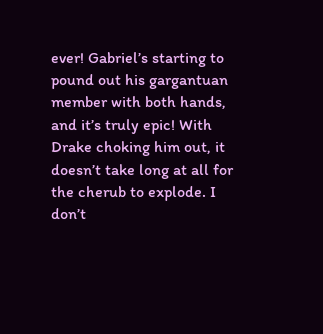ever! Gabriel’s starting to pound out his gargantuan member with both hands, and it’s truly epic! With Drake choking him out, it doesn’t take long at all for the cherub to explode. I don’t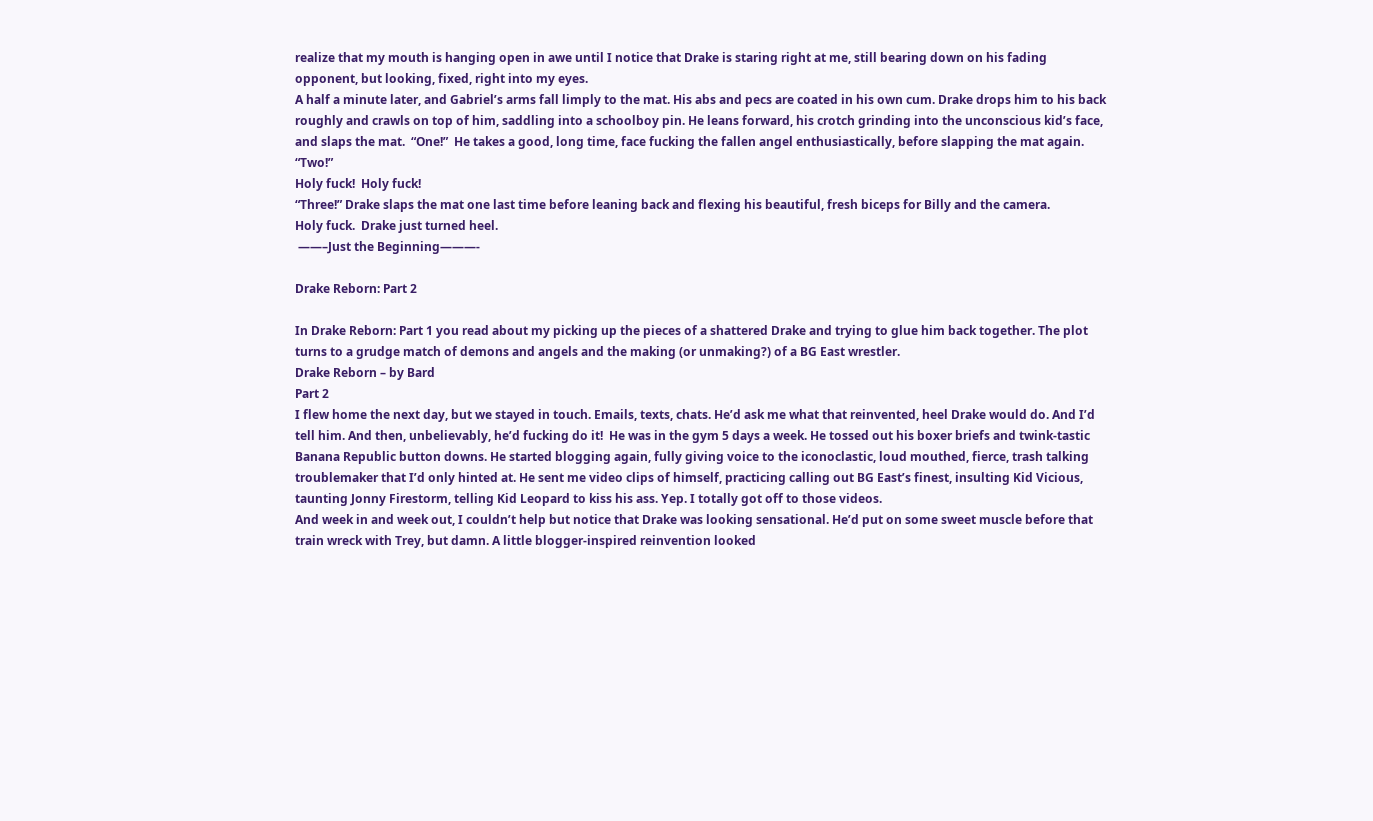realize that my mouth is hanging open in awe until I notice that Drake is staring right at me, still bearing down on his fading opponent, but looking, fixed, right into my eyes.
A half a minute later, and Gabriel’s arms fall limply to the mat. His abs and pecs are coated in his own cum. Drake drops him to his back roughly and crawls on top of him, saddling into a schoolboy pin. He leans forward, his crotch grinding into the unconscious kid’s face, and slaps the mat.  “One!”  He takes a good, long time, face fucking the fallen angel enthusiastically, before slapping the mat again.  “Two!”
Holy fuck!  Holy fuck!
“Three!” Drake slaps the mat one last time before leaning back and flexing his beautiful, fresh biceps for Billy and the camera.
Holy fuck.  Drake just turned heel.
 ——–Just the Beginning———-

Drake Reborn: Part 2

In Drake Reborn: Part 1 you read about my picking up the pieces of a shattered Drake and trying to glue him back together. The plot turns to a grudge match of demons and angels and the making (or unmaking?) of a BG East wrestler.
Drake Reborn – by Bard
Part 2
I flew home the next day, but we stayed in touch. Emails, texts, chats. He’d ask me what that reinvented, heel Drake would do. And I’d tell him. And then, unbelievably, he’d fucking do it!  He was in the gym 5 days a week. He tossed out his boxer briefs and twink-tastic Banana Republic button downs. He started blogging again, fully giving voice to the iconoclastic, loud mouthed, fierce, trash talking troublemaker that I’d only hinted at. He sent me video clips of himself, practicing calling out BG East’s finest, insulting Kid Vicious, taunting Jonny Firestorm, telling Kid Leopard to kiss his ass. Yep. I totally got off to those videos.
And week in and week out, I couldn’t help but notice that Drake was looking sensational. He’d put on some sweet muscle before that train wreck with Trey, but damn. A little blogger-inspired reinvention looked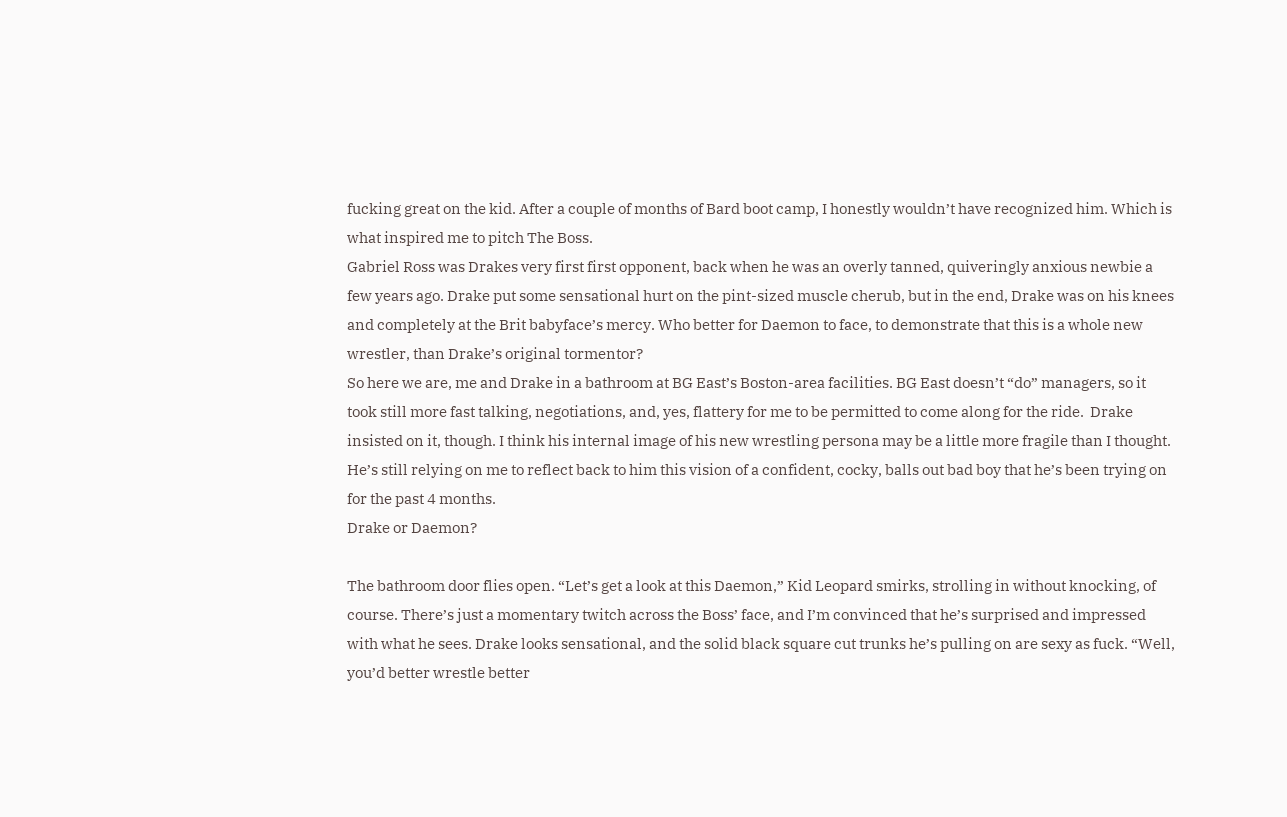fucking great on the kid. After a couple of months of Bard boot camp, I honestly wouldn’t have recognized him. Which is what inspired me to pitch The Boss.
Gabriel Ross was Drakes very first first opponent, back when he was an overly tanned, quiveringly anxious newbie a few years ago. Drake put some sensational hurt on the pint-sized muscle cherub, but in the end, Drake was on his knees and completely at the Brit babyface’s mercy. Who better for Daemon to face, to demonstrate that this is a whole new wrestler, than Drake’s original tormentor?
So here we are, me and Drake in a bathroom at BG East’s Boston-area facilities. BG East doesn’t “do” managers, so it took still more fast talking, negotiations, and, yes, flattery for me to be permitted to come along for the ride.  Drake insisted on it, though. I think his internal image of his new wrestling persona may be a little more fragile than I thought. He’s still relying on me to reflect back to him this vision of a confident, cocky, balls out bad boy that he’s been trying on for the past 4 months.
Drake or Daemon?

The bathroom door flies open. “Let’s get a look at this Daemon,” Kid Leopard smirks, strolling in without knocking, of course. There’s just a momentary twitch across the Boss’ face, and I’m convinced that he’s surprised and impressed with what he sees. Drake looks sensational, and the solid black square cut trunks he’s pulling on are sexy as fuck. “Well, you’d better wrestle better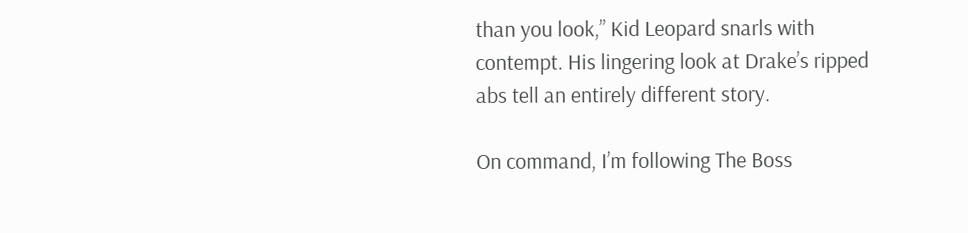than you look,” Kid Leopard snarls with contempt. His lingering look at Drake’s ripped abs tell an entirely different story.

On command, I’m following The Boss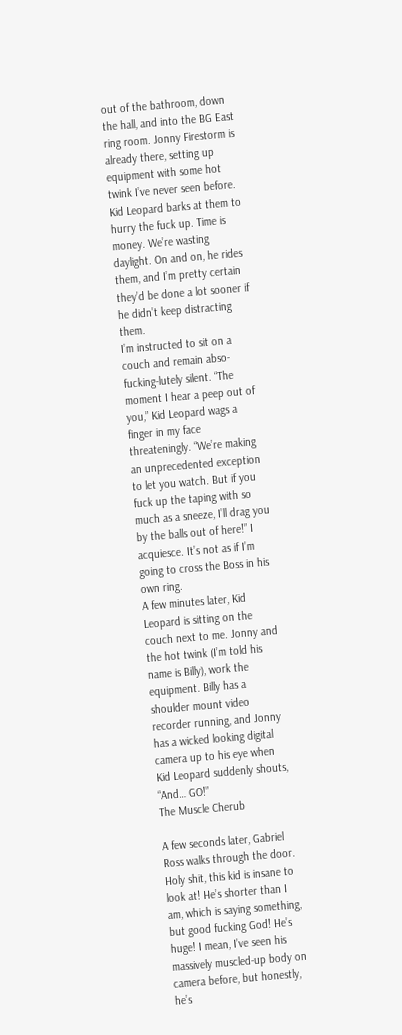out of the bathroom, down the hall, and into the BG East ring room. Jonny Firestorm is already there, setting up equipment with some hot twink I’ve never seen before. Kid Leopard barks at them to hurry the fuck up. Time is money. We’re wasting daylight. On and on, he rides them, and I’m pretty certain they’d be done a lot sooner if he didn’t keep distracting them.
I’m instructed to sit on a couch and remain abso-fucking-lutely silent. “The moment I hear a peep out of you,” Kid Leopard wags a finger in my face threateningly. “We’re making an unprecedented exception to let you watch. But if you fuck up the taping with so much as a sneeze, I’ll drag you by the balls out of here!” I acquiesce. It’s not as if I’m going to cross the Boss in his own ring.
A few minutes later, Kid Leopard is sitting on the couch next to me. Jonny and the hot twink (I’m told his name is Billy), work the equipment. Billy has a shoulder mount video recorder running, and Jonny has a wicked looking digital camera up to his eye when Kid Leopard suddenly shouts, “And… GO!”
The Muscle Cherub

A few seconds later, Gabriel Ross walks through the door. Holy shit, this kid is insane to look at! He’s shorter than I am, which is saying something, but good fucking God! He’s huge! I mean, I’ve seen his massively muscled-up body on camera before, but honestly, he’s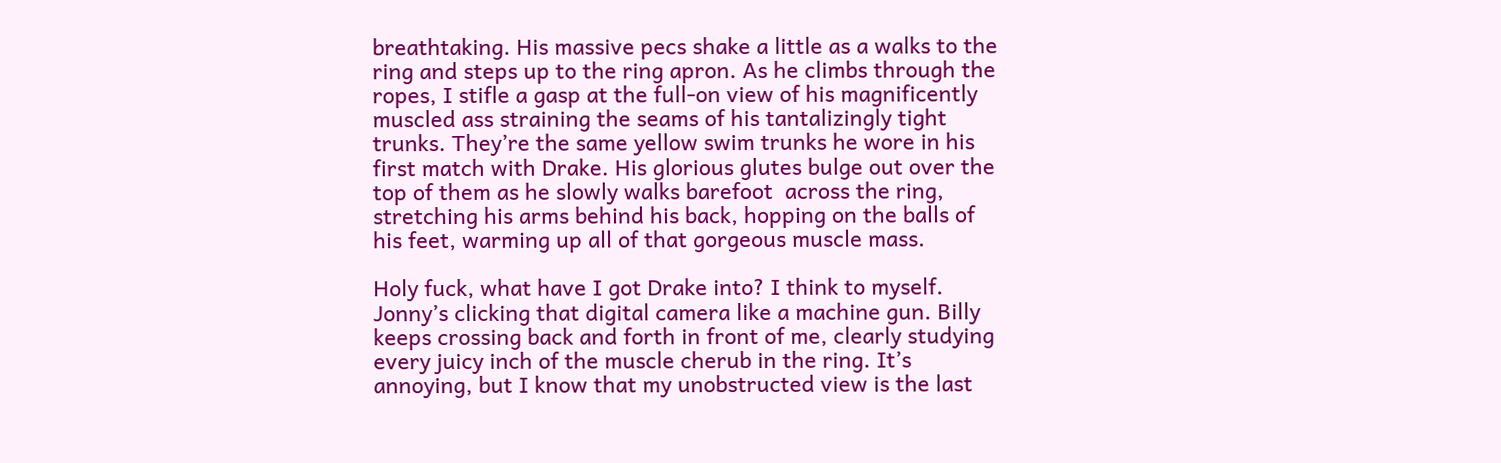breathtaking. His massive pecs shake a little as a walks to the ring and steps up to the ring apron. As he climbs through the ropes, I stifle a gasp at the full-on view of his magnificently muscled ass straining the seams of his tantalizingly tight trunks. They’re the same yellow swim trunks he wore in his first match with Drake. His glorious glutes bulge out over the top of them as he slowly walks barefoot  across the ring, stretching his arms behind his back, hopping on the balls of his feet, warming up all of that gorgeous muscle mass.

Holy fuck, what have I got Drake into? I think to myself.
Jonny’s clicking that digital camera like a machine gun. Billy keeps crossing back and forth in front of me, clearly studying every juicy inch of the muscle cherub in the ring. It’s annoying, but I know that my unobstructed view is the last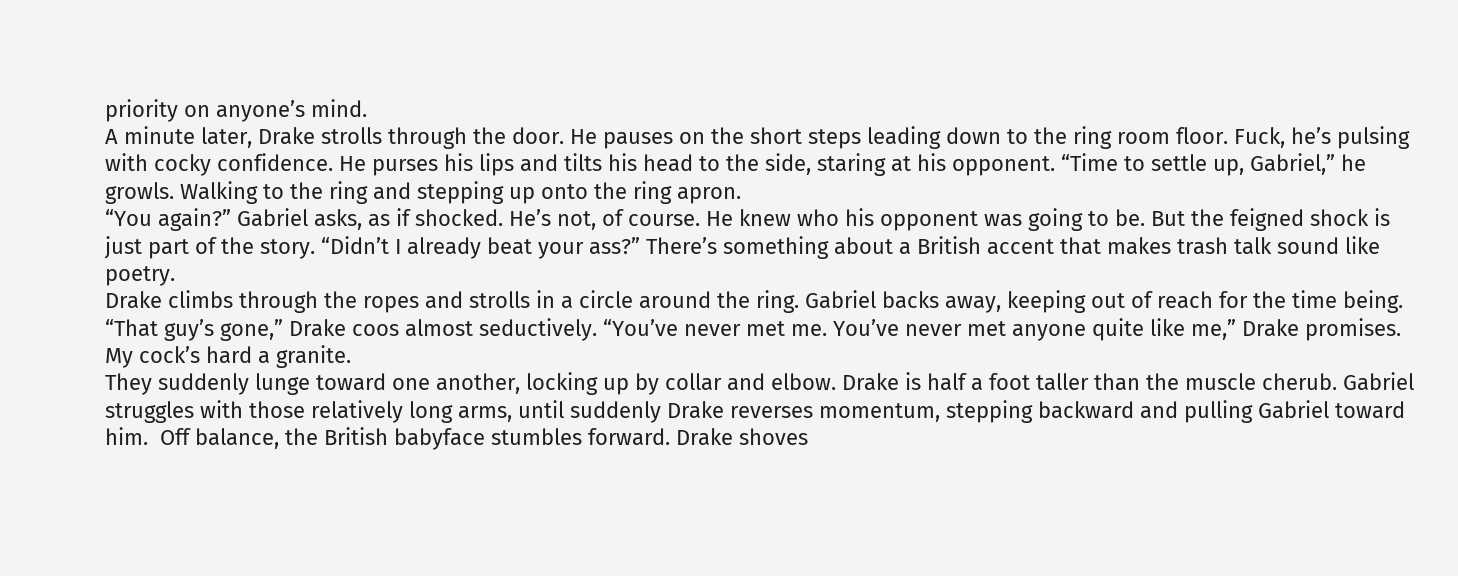priority on anyone’s mind.
A minute later, Drake strolls through the door. He pauses on the short steps leading down to the ring room floor. Fuck, he’s pulsing with cocky confidence. He purses his lips and tilts his head to the side, staring at his opponent. “Time to settle up, Gabriel,” he growls. Walking to the ring and stepping up onto the ring apron.
“You again?” Gabriel asks, as if shocked. He’s not, of course. He knew who his opponent was going to be. But the feigned shock is just part of the story. “Didn’t I already beat your ass?” There’s something about a British accent that makes trash talk sound like poetry.
Drake climbs through the ropes and strolls in a circle around the ring. Gabriel backs away, keeping out of reach for the time being.
“That guy’s gone,” Drake coos almost seductively. “You’ve never met me. You’ve never met anyone quite like me,” Drake promises. My cock’s hard a granite.
They suddenly lunge toward one another, locking up by collar and elbow. Drake is half a foot taller than the muscle cherub. Gabriel struggles with those relatively long arms, until suddenly Drake reverses momentum, stepping backward and pulling Gabriel toward him.  Off balance, the British babyface stumbles forward. Drake shoves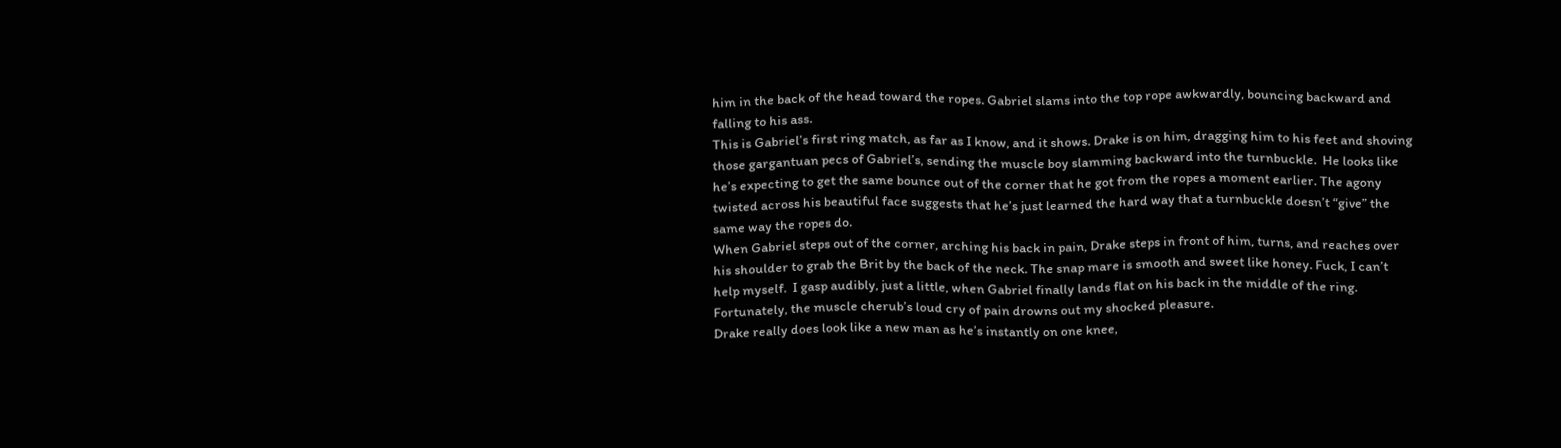him in the back of the head toward the ropes. Gabriel slams into the top rope awkwardly, bouncing backward and falling to his ass.
This is Gabriel’s first ring match, as far as I know, and it shows. Drake is on him, dragging him to his feet and shoving those gargantuan pecs of Gabriel’s, sending the muscle boy slamming backward into the turnbuckle.  He looks like he’s expecting to get the same bounce out of the corner that he got from the ropes a moment earlier. The agony twisted across his beautiful face suggests that he’s just learned the hard way that a turnbuckle doesn’t “give” the same way the ropes do.
When Gabriel steps out of the corner, arching his back in pain, Drake steps in front of him, turns, and reaches over his shoulder to grab the Brit by the back of the neck. The snap mare is smooth and sweet like honey. Fuck, I can’t help myself.  I gasp audibly, just a little, when Gabriel finally lands flat on his back in the middle of the ring. Fortunately, the muscle cherub’s loud cry of pain drowns out my shocked pleasure.
Drake really does look like a new man as he’s instantly on one knee,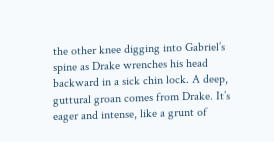the other knee digging into Gabriel’s spine as Drake wrenches his head backward in a sick chin lock. A deep, guttural groan comes from Drake. It’s eager and intense, like a grunt of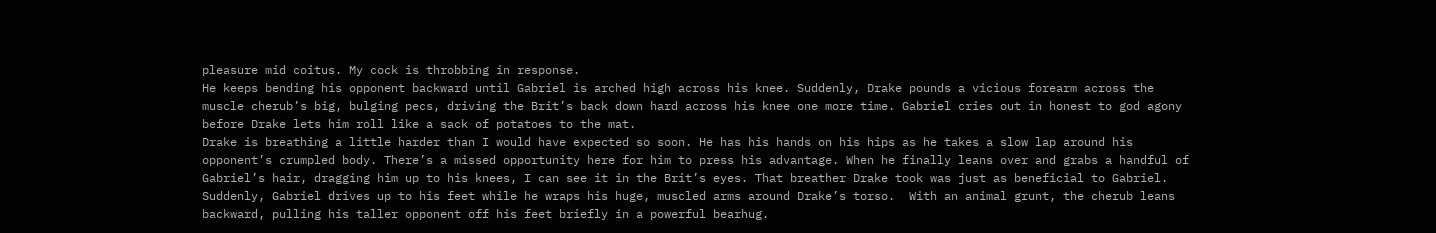pleasure mid coitus. My cock is throbbing in response.
He keeps bending his opponent backward until Gabriel is arched high across his knee. Suddenly, Drake pounds a vicious forearm across the muscle cherub’s big, bulging pecs, driving the Brit’s back down hard across his knee one more time. Gabriel cries out in honest to god agony before Drake lets him roll like a sack of potatoes to the mat.
Drake is breathing a little harder than I would have expected so soon. He has his hands on his hips as he takes a slow lap around his opponent’s crumpled body. There’s a missed opportunity here for him to press his advantage. When he finally leans over and grabs a handful of Gabriel’s hair, dragging him up to his knees, I can see it in the Brit’s eyes. That breather Drake took was just as beneficial to Gabriel. Suddenly, Gabriel drives up to his feet while he wraps his huge, muscled arms around Drake’s torso.  With an animal grunt, the cherub leans backward, pulling his taller opponent off his feet briefly in a powerful bearhug.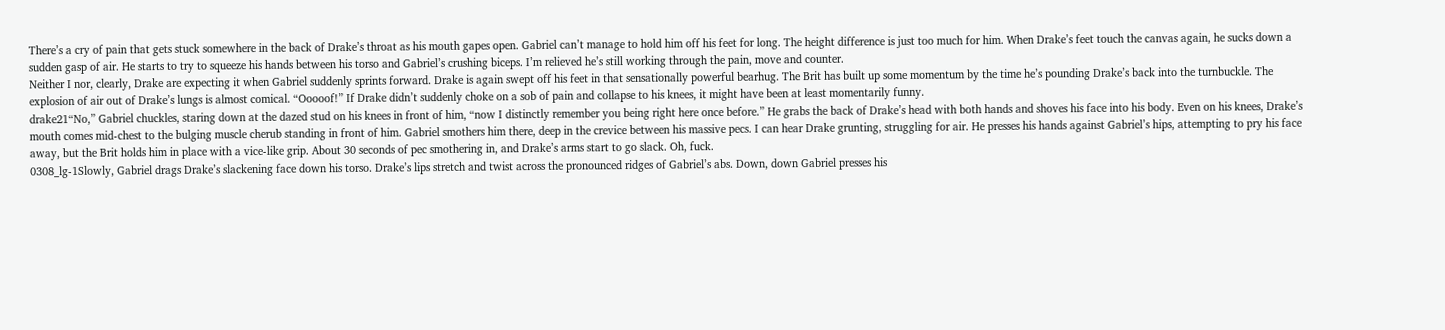There’s a cry of pain that gets stuck somewhere in the back of Drake’s throat as his mouth gapes open. Gabriel can’t manage to hold him off his feet for long. The height difference is just too much for him. When Drake’s feet touch the canvas again, he sucks down a sudden gasp of air. He starts to try to squeeze his hands between his torso and Gabriel’s crushing biceps. I’m relieved he’s still working through the pain, move and counter.
Neither I nor, clearly, Drake are expecting it when Gabriel suddenly sprints forward. Drake is again swept off his feet in that sensationally powerful bearhug. The Brit has built up some momentum by the time he’s pounding Drake’s back into the turnbuckle. The explosion of air out of Drake’s lungs is almost comical. “Ooooof!” If Drake didn’t suddenly choke on a sob of pain and collapse to his knees, it might have been at least momentarily funny.
drake21“No,” Gabriel chuckles, staring down at the dazed stud on his knees in front of him, “now I distinctly remember you being right here once before.” He grabs the back of Drake’s head with both hands and shoves his face into his body. Even on his knees, Drake’s mouth comes mid-chest to the bulging muscle cherub standing in front of him. Gabriel smothers him there, deep in the crevice between his massive pecs. I can hear Drake grunting, struggling for air. He presses his hands against Gabriel’s hips, attempting to pry his face away, but the Brit holds him in place with a vice-like grip. About 30 seconds of pec smothering in, and Drake’s arms start to go slack. Oh, fuck.
0308_lg-1Slowly, Gabriel drags Drake’s slackening face down his torso. Drake’s lips stretch and twist across the pronounced ridges of Gabriel’s abs. Down, down Gabriel presses his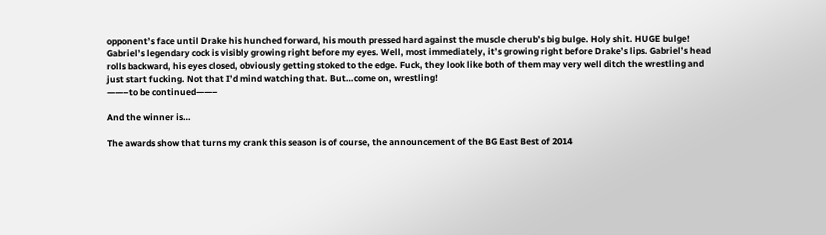opponent’s face until Drake his hunched forward, his mouth pressed hard against the muscle cherub’s big bulge. Holy shit. HUGE bulge! Gabriel’s legendary cock is visibly growing right before my eyes. Well, most immediately, it’s growing right before Drake’s lips. Gabriel’s head rolls backward, his eyes closed, obviously getting stoked to the edge. Fuck, they look like both of them may very well ditch the wrestling and just start fucking. Not that I’d mind watching that. But…come on, wrestling!
——–to be continued——–

And the winner is…

The awards show that turns my crank this season is of course, the announcement of the BG East Best of 2014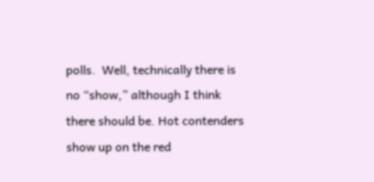polls.  Well, technically there is no “show,” although I think there should be. Hot contenders show up on the red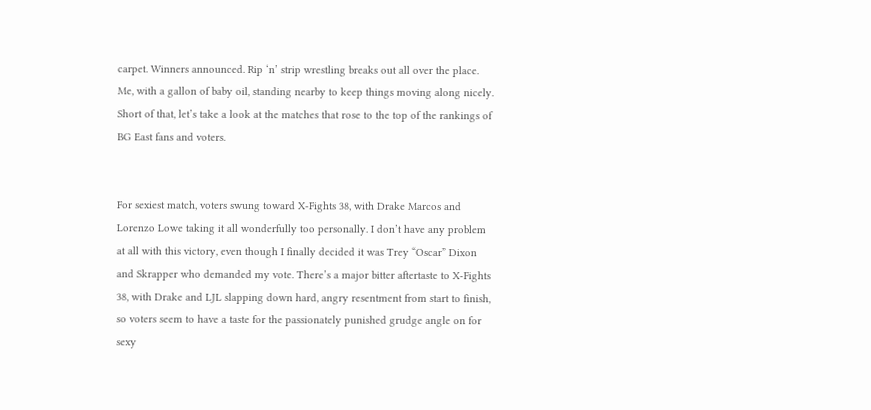carpet. Winners announced. Rip ‘n’ strip wrestling breaks out all over the place. Me, with a gallon of baby oil, standing nearby to keep things moving along nicely.  Short of that, let’s take a look at the matches that rose to the top of the rankings of BG East fans and voters.


For sexiest match, voters swung toward X-Fights 38, with Drake Marcos and Lorenzo Lowe taking it all wonderfully too personally. I don’t have any problem at all with this victory, even though I finally decided it was Trey “Oscar” Dixon and Skrapper who demanded my vote. There’s a major bitter aftertaste to X-Fights 38, with Drake and LJL slapping down hard, angry resentment from start to finish, so voters seem to have a taste for the passionately punished grudge angle on for sexy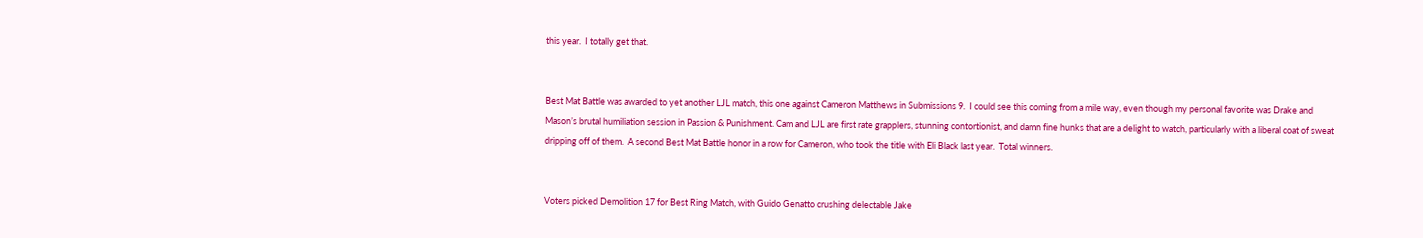this year.  I totally get that.


Best Mat Battle was awarded to yet another LJL match, this one against Cameron Matthews in Submissions 9.  I could see this coming from a mile way, even though my personal favorite was Drake and Mason’s brutal humiliation session in Passion & Punishment. Cam and LJL are first rate grapplers, stunning contortionist, and damn fine hunks that are a delight to watch, particularly with a liberal coat of sweat dripping off of them.  A second Best Mat Battle honor in a row for Cameron, who took the title with Eli Black last year.  Total winners.


Voters picked Demolition 17 for Best Ring Match, with Guido Genatto crushing delectable Jake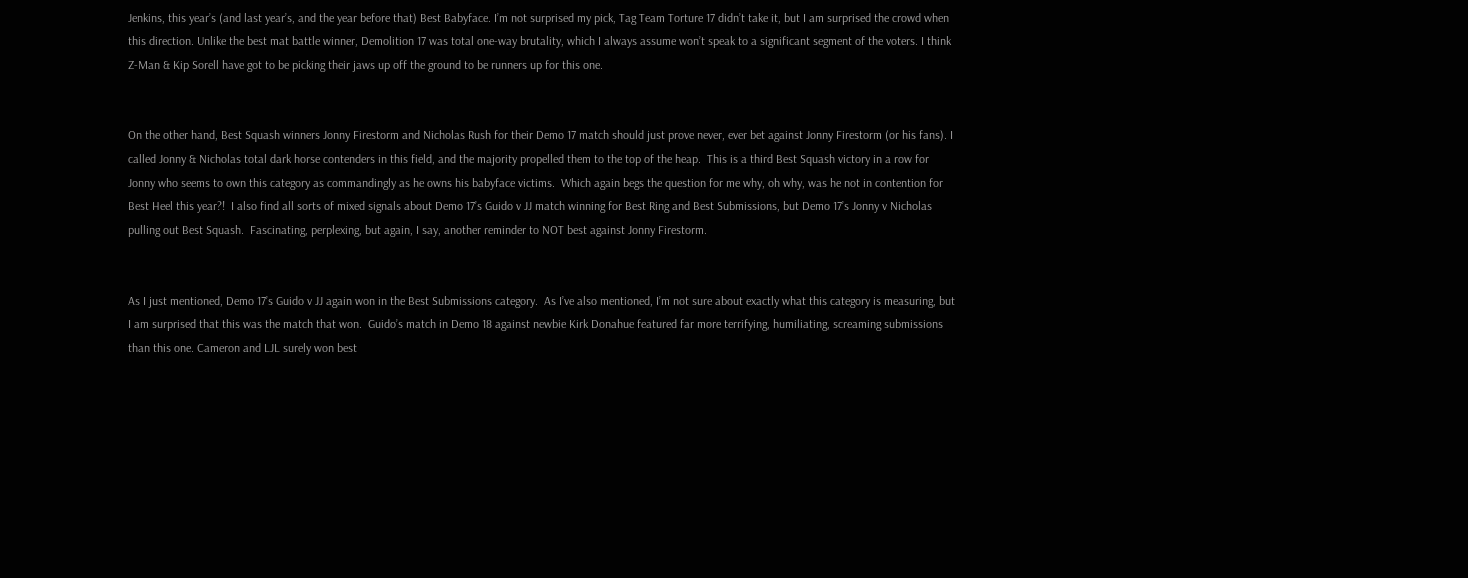Jenkins, this year’s (and last year’s, and the year before that) Best Babyface. I’m not surprised my pick, Tag Team Torture 17 didn’t take it, but I am surprised the crowd when this direction. Unlike the best mat battle winner, Demolition 17 was total one-way brutality, which I always assume won’t speak to a significant segment of the voters. I think Z-Man & Kip Sorell have got to be picking their jaws up off the ground to be runners up for this one.


On the other hand, Best Squash winners Jonny Firestorm and Nicholas Rush for their Demo 17 match should just prove never, ever bet against Jonny Firestorm (or his fans). I called Jonny & Nicholas total dark horse contenders in this field, and the majority propelled them to the top of the heap.  This is a third Best Squash victory in a row for Jonny who seems to own this category as commandingly as he owns his babyface victims.  Which again begs the question for me why, oh why, was he not in contention for Best Heel this year?!  I also find all sorts of mixed signals about Demo 17’s Guido v JJ match winning for Best Ring and Best Submissions, but Demo 17’s Jonny v Nicholas pulling out Best Squash.  Fascinating, perplexing, but again, I say, another reminder to NOT best against Jonny Firestorm.


As I just mentioned, Demo 17’s Guido v JJ again won in the Best Submissions category.  As I’ve also mentioned, I’m not sure about exactly what this category is measuring, but I am surprised that this was the match that won.  Guido’s match in Demo 18 against newbie Kirk Donahue featured far more terrifying, humiliating, screaming submissions than this one. Cameron and LJL surely won best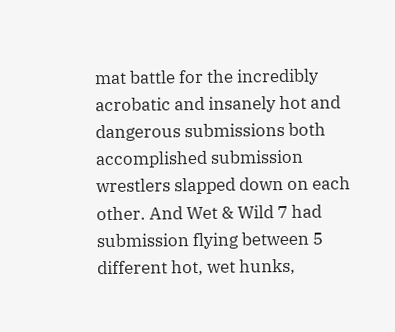mat battle for the incredibly acrobatic and insanely hot and dangerous submissions both accomplished submission wrestlers slapped down on each other. And Wet & Wild 7 had submission flying between 5 different hot, wet hunks,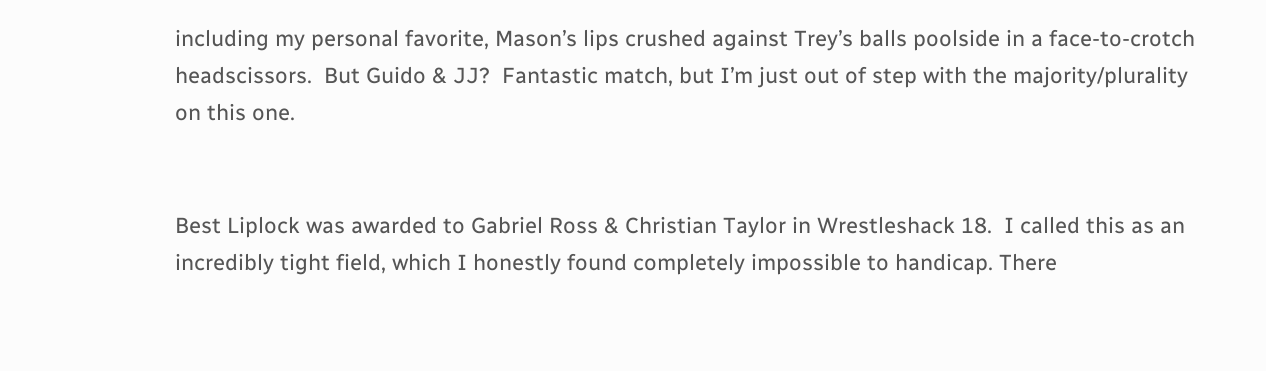including my personal favorite, Mason’s lips crushed against Trey’s balls poolside in a face-to-crotch headscissors.  But Guido & JJ?  Fantastic match, but I’m just out of step with the majority/plurality on this one.


Best Liplock was awarded to Gabriel Ross & Christian Taylor in Wrestleshack 18.  I called this as an incredibly tight field, which I honestly found completely impossible to handicap. There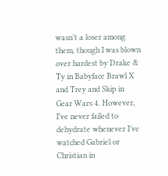wasn’t a loser among them, though I was blown over hardest by Drake & Ty in Babyface Brawl X and Trey and Skip in Gear Wars 4. However, I’ve never failed to dehydrate whenever I’ve watched Gabriel or Christian in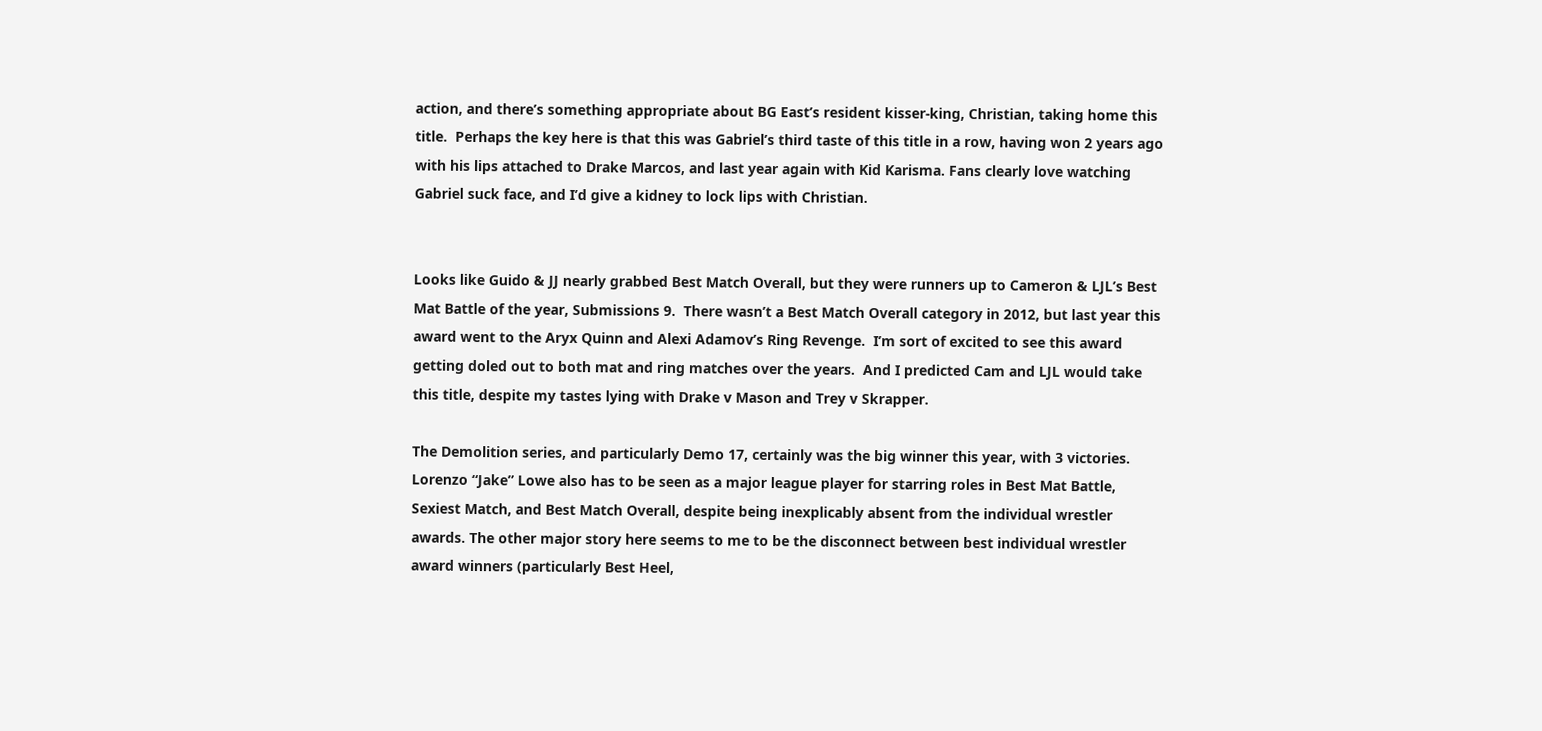action, and there’s something appropriate about BG East’s resident kisser-king, Christian, taking home this title.  Perhaps the key here is that this was Gabriel’s third taste of this title in a row, having won 2 years ago with his lips attached to Drake Marcos, and last year again with Kid Karisma. Fans clearly love watching Gabriel suck face, and I’d give a kidney to lock lips with Christian.


Looks like Guido & JJ nearly grabbed Best Match Overall, but they were runners up to Cameron & LJL’s Best Mat Battle of the year, Submissions 9.  There wasn’t a Best Match Overall category in 2012, but last year this award went to the Aryx Quinn and Alexi Adamov’s Ring Revenge.  I’m sort of excited to see this award getting doled out to both mat and ring matches over the years.  And I predicted Cam and LJL would take this title, despite my tastes lying with Drake v Mason and Trey v Skrapper.

The Demolition series, and particularly Demo 17, certainly was the big winner this year, with 3 victories.  Lorenzo “Jake” Lowe also has to be seen as a major league player for starring roles in Best Mat Battle, Sexiest Match, and Best Match Overall, despite being inexplicably absent from the individual wrestler awards. The other major story here seems to me to be the disconnect between best individual wrestler award winners (particularly Best Heel,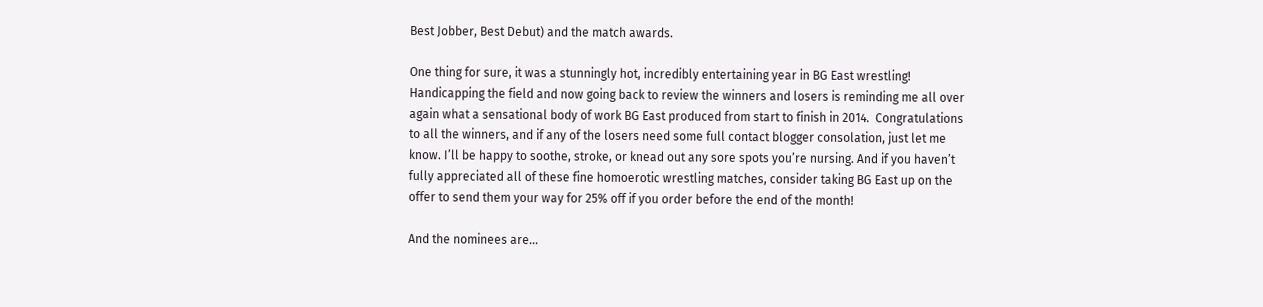Best Jobber, Best Debut) and the match awards.

One thing for sure, it was a stunningly hot, incredibly entertaining year in BG East wrestling! Handicapping the field and now going back to review the winners and losers is reminding me all over again what a sensational body of work BG East produced from start to finish in 2014.  Congratulations to all the winners, and if any of the losers need some full contact blogger consolation, just let me know. I’ll be happy to soothe, stroke, or knead out any sore spots you’re nursing. And if you haven’t fully appreciated all of these fine homoerotic wrestling matches, consider taking BG East up on the offer to send them your way for 25% off if you order before the end of the month!

And the nominees are…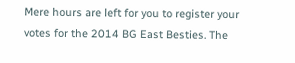Mere hours are left for you to register your votes for the 2014 BG East Besties. The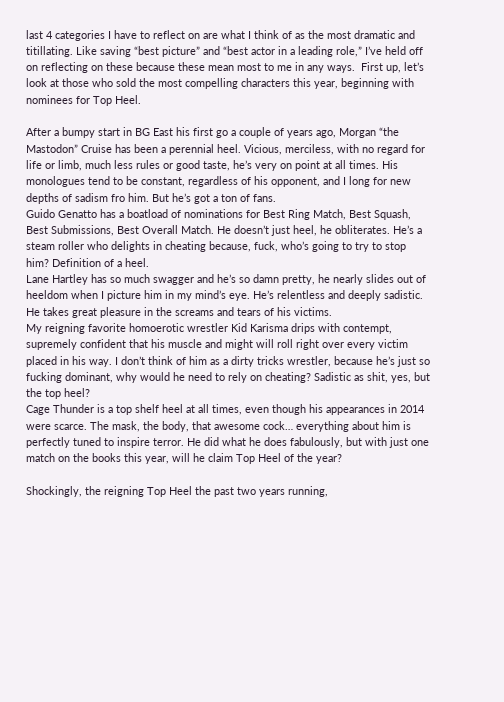last 4 categories I have to reflect on are what I think of as the most dramatic and titillating. Like saving “best picture” and “best actor in a leading role,” I’ve held off on reflecting on these because these mean most to me in any ways.  First up, let’s look at those who sold the most compelling characters this year, beginning with nominees for Top Heel.

After a bumpy start in BG East his first go a couple of years ago, Morgan “the Mastodon” Cruise has been a perennial heel. Vicious, merciless, with no regard for life or limb, much less rules or good taste, he’s very on point at all times. His monologues tend to be constant, regardless of his opponent, and I long for new depths of sadism fro him. But he’s got a ton of fans.
Guido Genatto has a boatload of nominations for Best Ring Match, Best Squash, Best Submissions, Best Overall Match. He doesn’t just heel, he obliterates. He’s a steam roller who delights in cheating because, fuck, who’s going to try to stop him? Definition of a heel.
Lane Hartley has so much swagger and he’s so damn pretty, he nearly slides out of heeldom when I picture him in my mind’s eye. He’s relentless and deeply sadistic. He takes great pleasure in the screams and tears of his victims.
My reigning favorite homoerotic wrestler Kid Karisma drips with contempt, supremely confident that his muscle and might will roll right over every victim placed in his way. I don’t think of him as a dirty tricks wrestler, because he’s just so fucking dominant, why would he need to rely on cheating? Sadistic as shit, yes, but the top heel?
Cage Thunder is a top shelf heel at all times, even though his appearances in 2014 were scarce. The mask, the body, that awesome cock… everything about him is perfectly tuned to inspire terror. He did what he does fabulously, but with just one match on the books this year, will he claim Top Heel of the year?

Shockingly, the reigning Top Heel the past two years running,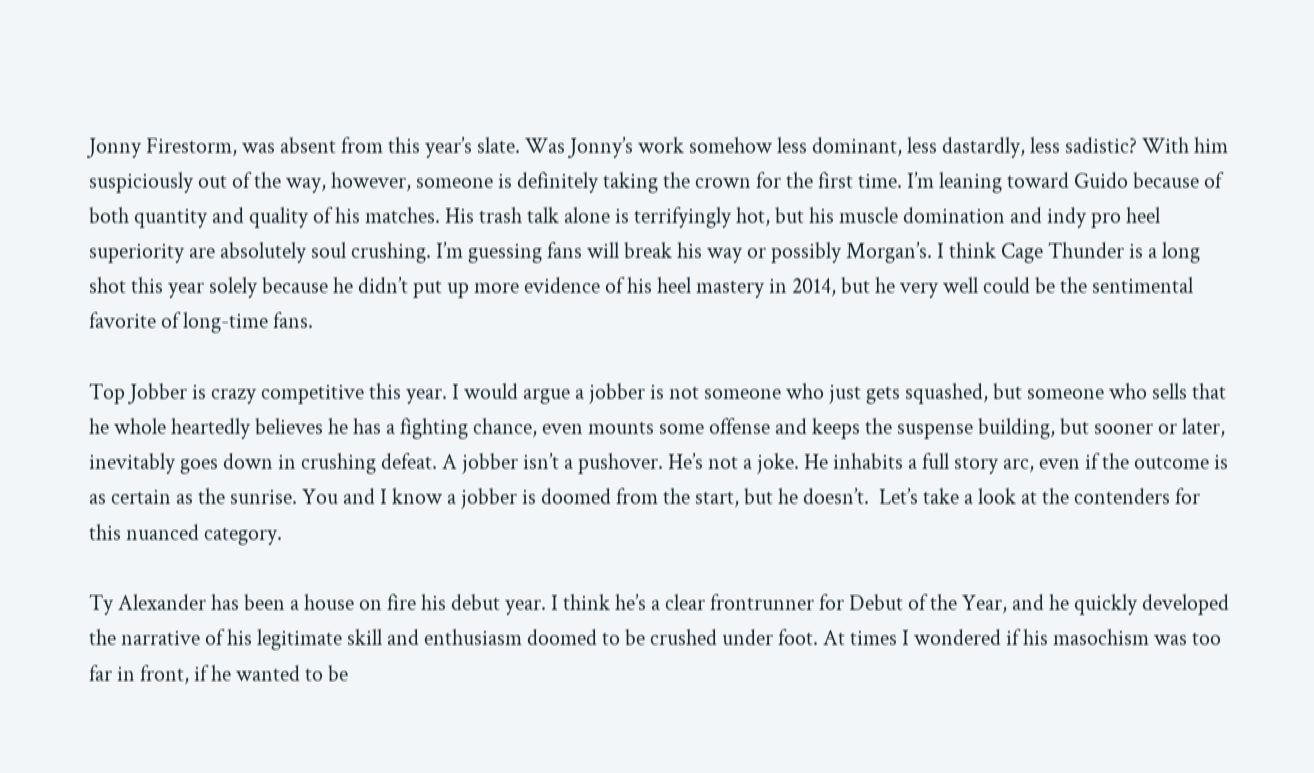Jonny Firestorm, was absent from this year’s slate. Was Jonny’s work somehow less dominant, less dastardly, less sadistic? With him suspiciously out of the way, however, someone is definitely taking the crown for the first time. I’m leaning toward Guido because of both quantity and quality of his matches. His trash talk alone is terrifyingly hot, but his muscle domination and indy pro heel superiority are absolutely soul crushing. I’m guessing fans will break his way or possibly Morgan’s. I think Cage Thunder is a long shot this year solely because he didn’t put up more evidence of his heel mastery in 2014, but he very well could be the sentimental favorite of long-time fans.

Top Jobber is crazy competitive this year. I would argue a jobber is not someone who just gets squashed, but someone who sells that he whole heartedly believes he has a fighting chance, even mounts some offense and keeps the suspense building, but sooner or later, inevitably goes down in crushing defeat. A jobber isn’t a pushover. He’s not a joke. He inhabits a full story arc, even if the outcome is as certain as the sunrise. You and I know a jobber is doomed from the start, but he doesn’t.  Let’s take a look at the contenders for this nuanced category.

Ty Alexander has been a house on fire his debut year. I think he’s a clear frontrunner for Debut of the Year, and he quickly developed the narrative of his legitimate skill and enthusiasm doomed to be crushed under foot. At times I wondered if his masochism was too far in front, if he wanted to be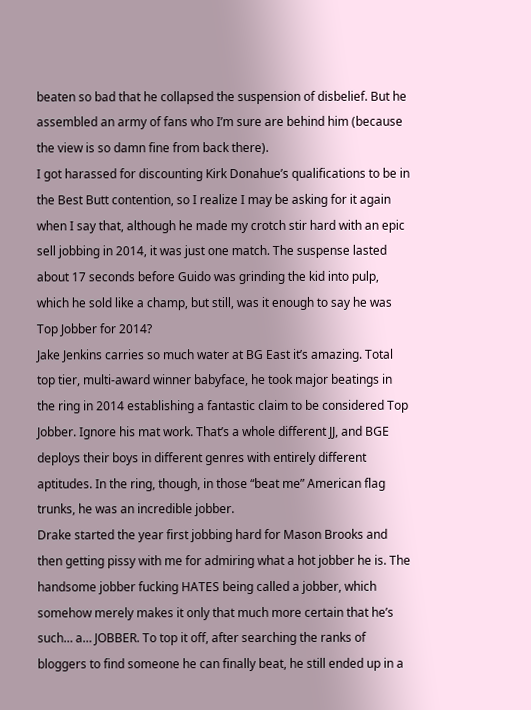beaten so bad that he collapsed the suspension of disbelief. But he assembled an army of fans who I’m sure are behind him (because the view is so damn fine from back there).
I got harassed for discounting Kirk Donahue’s qualifications to be in the Best Butt contention, so I realize I may be asking for it again when I say that, although he made my crotch stir hard with an epic sell jobbing in 2014, it was just one match. The suspense lasted about 17 seconds before Guido was grinding the kid into pulp, which he sold like a champ, but still, was it enough to say he was Top Jobber for 2014?
Jake Jenkins carries so much water at BG East it’s amazing. Total top tier, multi-award winner babyface, he took major beatings in the ring in 2014 establishing a fantastic claim to be considered Top Jobber. Ignore his mat work. That’s a whole different JJ, and BGE deploys their boys in different genres with entirely different aptitudes. In the ring, though, in those “beat me” American flag trunks, he was an incredible jobber.
Drake started the year first jobbing hard for Mason Brooks and then getting pissy with me for admiring what a hot jobber he is. The handsome jobber fucking HATES being called a jobber, which somehow merely makes it only that much more certain that he’s such… a… JOBBER. To top it off, after searching the ranks of bloggers to find someone he can finally beat, he still ended up in a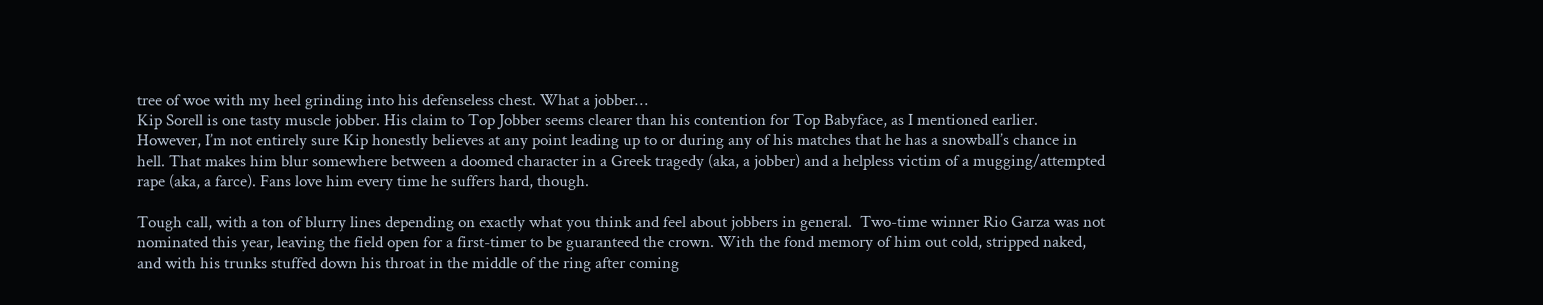tree of woe with my heel grinding into his defenseless chest. What a jobber…
Kip Sorell is one tasty muscle jobber. His claim to Top Jobber seems clearer than his contention for Top Babyface, as I mentioned earlier. However, I’m not entirely sure Kip honestly believes at any point leading up to or during any of his matches that he has a snowball’s chance in hell. That makes him blur somewhere between a doomed character in a Greek tragedy (aka, a jobber) and a helpless victim of a mugging/attempted rape (aka, a farce). Fans love him every time he suffers hard, though.

Tough call, with a ton of blurry lines depending on exactly what you think and feel about jobbers in general.  Two-time winner Rio Garza was not nominated this year, leaving the field open for a first-timer to be guaranteed the crown. With the fond memory of him out cold, stripped naked, and with his trunks stuffed down his throat in the middle of the ring after coming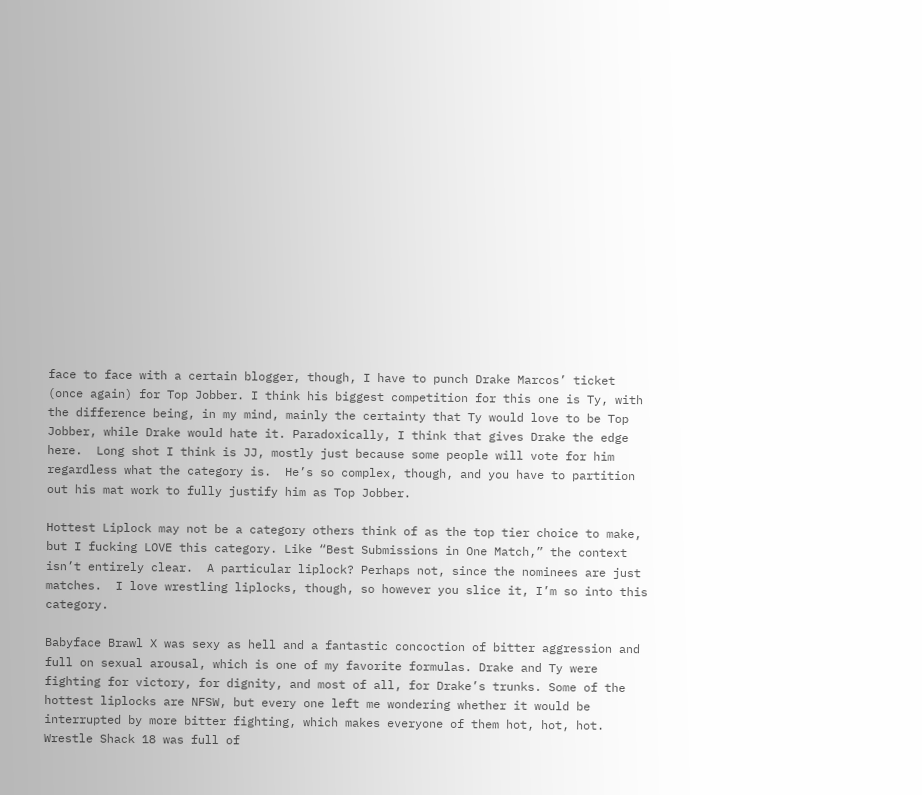face to face with a certain blogger, though, I have to punch Drake Marcos’ ticket (once again) for Top Jobber. I think his biggest competition for this one is Ty, with the difference being, in my mind, mainly the certainty that Ty would love to be Top Jobber, while Drake would hate it. Paradoxically, I think that gives Drake the edge here.  Long shot I think is JJ, mostly just because some people will vote for him regardless what the category is.  He’s so complex, though, and you have to partition out his mat work to fully justify him as Top Jobber.

Hottest Liplock may not be a category others think of as the top tier choice to make, but I fucking LOVE this category. Like “Best Submissions in One Match,” the context isn’t entirely clear.  A particular liplock? Perhaps not, since the nominees are just matches.  I love wrestling liplocks, though, so however you slice it, I’m so into this category.

Babyface Brawl X was sexy as hell and a fantastic concoction of bitter aggression and full on sexual arousal, which is one of my favorite formulas. Drake and Ty were fighting for victory, for dignity, and most of all, for Drake’s trunks. Some of the hottest liplocks are NFSW, but every one left me wondering whether it would be interrupted by more bitter fighting, which makes everyone of them hot, hot, hot.
Wrestle Shack 18 was full of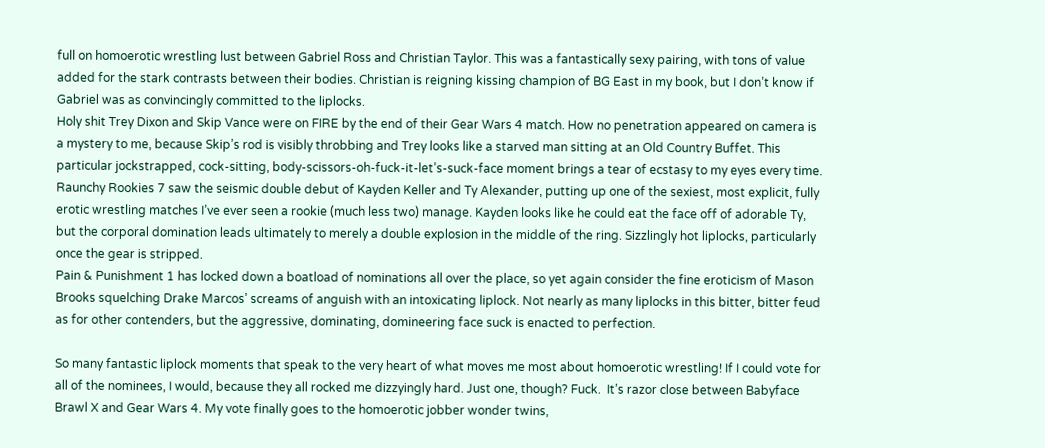full on homoerotic wrestling lust between Gabriel Ross and Christian Taylor. This was a fantastically sexy pairing, with tons of value added for the stark contrasts between their bodies. Christian is reigning kissing champion of BG East in my book, but I don’t know if Gabriel was as convincingly committed to the liplocks.
Holy shit Trey Dixon and Skip Vance were on FIRE by the end of their Gear Wars 4 match. How no penetration appeared on camera is a mystery to me, because Skip’s rod is visibly throbbing and Trey looks like a starved man sitting at an Old Country Buffet. This particular jockstrapped, cock-sitting, body-scissors-oh-fuck-it-let’s-suck-face moment brings a tear of ecstasy to my eyes every time.
Raunchy Rookies 7 saw the seismic double debut of Kayden Keller and Ty Alexander, putting up one of the sexiest, most explicit, fully erotic wrestling matches I’ve ever seen a rookie (much less two) manage. Kayden looks like he could eat the face off of adorable Ty, but the corporal domination leads ultimately to merely a double explosion in the middle of the ring. Sizzlingly hot liplocks, particularly once the gear is stripped.
Pain & Punishment 1 has locked down a boatload of nominations all over the place, so yet again consider the fine eroticism of Mason Brooks squelching Drake Marcos’ screams of anguish with an intoxicating liplock. Not nearly as many liplocks in this bitter, bitter feud as for other contenders, but the aggressive, dominating, domineering face suck is enacted to perfection.

So many fantastic liplock moments that speak to the very heart of what moves me most about homoerotic wrestling! If I could vote for all of the nominees, I would, because they all rocked me dizzyingly hard. Just one, though? Fuck.  It’s razor close between Babyface Brawl X and Gear Wars 4. My vote finally goes to the homoerotic jobber wonder twins,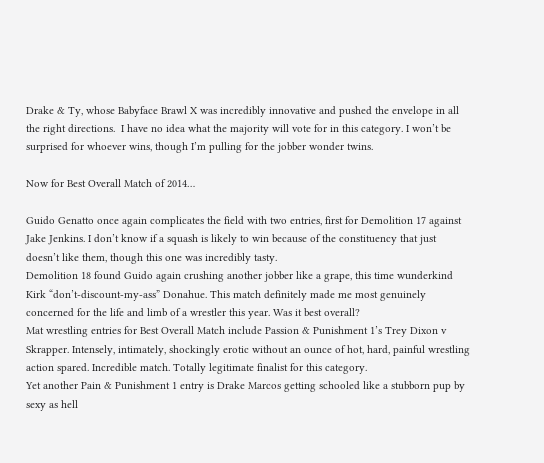Drake & Ty, whose Babyface Brawl X was incredibly innovative and pushed the envelope in all the right directions.  I have no idea what the majority will vote for in this category. I won’t be surprised for whoever wins, though I’m pulling for the jobber wonder twins.

Now for Best Overall Match of 2014…

Guido Genatto once again complicates the field with two entries, first for Demolition 17 against Jake Jenkins. I don’t know if a squash is likely to win because of the constituency that just doesn’t like them, though this one was incredibly tasty.
Demolition 18 found Guido again crushing another jobber like a grape, this time wunderkind Kirk “don’t-discount-my-ass” Donahue. This match definitely made me most genuinely concerned for the life and limb of a wrestler this year. Was it best overall?
Mat wrestling entries for Best Overall Match include Passion & Punishment 1’s Trey Dixon v Skrapper. Intensely, intimately, shockingly erotic without an ounce of hot, hard, painful wrestling action spared. Incredible match. Totally legitimate finalist for this category.
Yet another Pain & Punishment 1 entry is Drake Marcos getting schooled like a stubborn pup by sexy as hell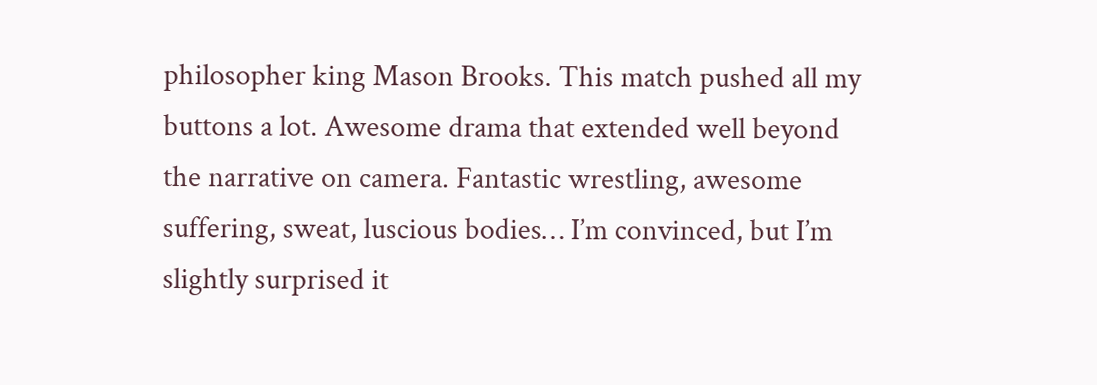philosopher king Mason Brooks. This match pushed all my buttons a lot. Awesome drama that extended well beyond the narrative on camera. Fantastic wrestling, awesome suffering, sweat, luscious bodies… I’m convinced, but I’m slightly surprised it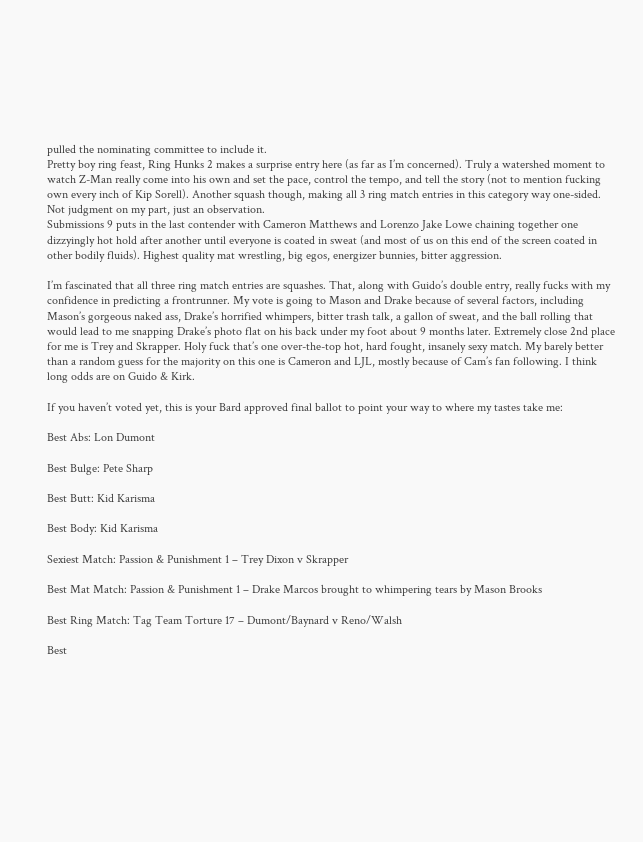pulled the nominating committee to include it.
Pretty boy ring feast, Ring Hunks 2 makes a surprise entry here (as far as I’m concerned). Truly a watershed moment to watch Z-Man really come into his own and set the pace, control the tempo, and tell the story (not to mention fucking own every inch of Kip Sorell). Another squash though, making all 3 ring match entries in this category way one-sided. Not judgment on my part, just an observation.
Submissions 9 puts in the last contender with Cameron Matthews and Lorenzo Jake Lowe chaining together one dizzyingly hot hold after another until everyone is coated in sweat (and most of us on this end of the screen coated in other bodily fluids). Highest quality mat wrestling, big egos, energizer bunnies, bitter aggression.

I’m fascinated that all three ring match entries are squashes. That, along with Guido’s double entry, really fucks with my confidence in predicting a frontrunner. My vote is going to Mason and Drake because of several factors, including Mason’s gorgeous naked ass, Drake’s horrified whimpers, bitter trash talk, a gallon of sweat, and the ball rolling that would lead to me snapping Drake’s photo flat on his back under my foot about 9 months later. Extremely close 2nd place for me is Trey and Skrapper. Holy fuck that’s one over-the-top hot, hard fought, insanely sexy match. My barely better than a random guess for the majority on this one is Cameron and LJL, mostly because of Cam’s fan following. I think long odds are on Guido & Kirk.

If you haven’t voted yet, this is your Bard approved final ballot to point your way to where my tastes take me:

Best Abs: Lon Dumont

Best Bulge: Pete Sharp

Best Butt: Kid Karisma

Best Body: Kid Karisma

Sexiest Match: Passion & Punishment 1 – Trey Dixon v Skrapper

Best Mat Match: Passion & Punishment 1 – Drake Marcos brought to whimpering tears by Mason Brooks

Best Ring Match: Tag Team Torture 17 – Dumont/Baynard v Reno/Walsh

Best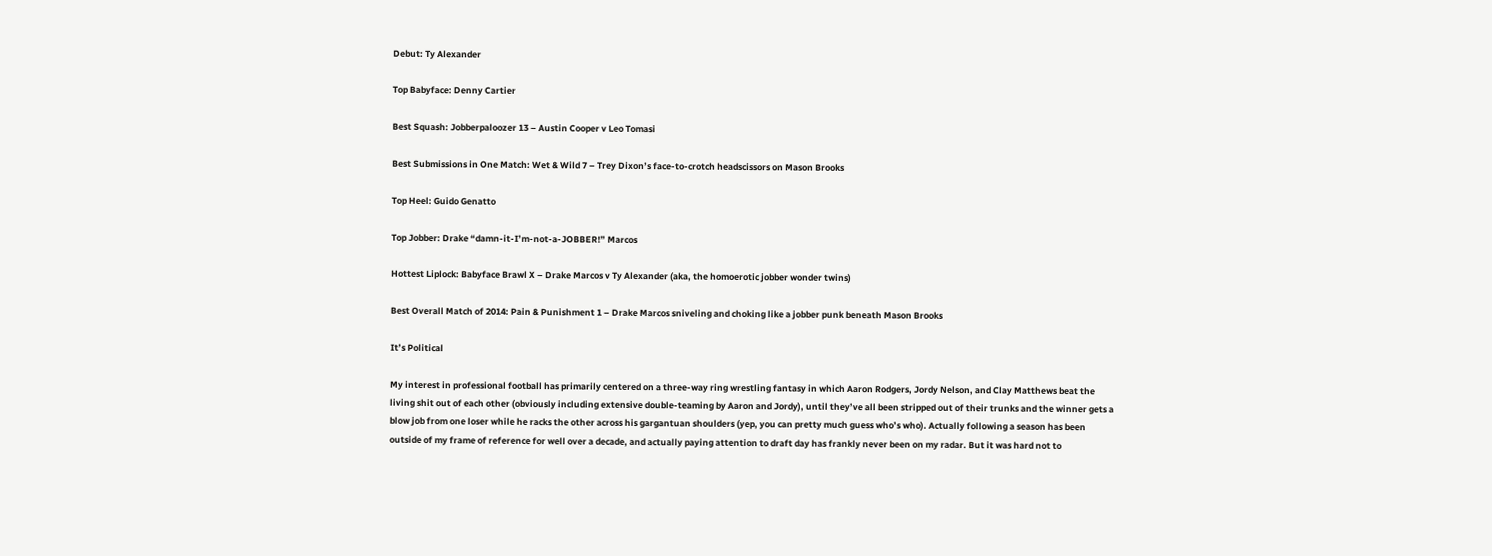Debut: Ty Alexander

Top Babyface: Denny Cartier

Best Squash: Jobberpaloozer 13 – Austin Cooper v Leo Tomasi

Best Submissions in One Match: Wet & Wild 7 – Trey Dixon’s face-to-crotch headscissors on Mason Brooks

Top Heel: Guido Genatto

Top Jobber: Drake “damn-it-I’m-not-a-JOBBER!” Marcos

Hottest Liplock: Babyface Brawl X – Drake Marcos v Ty Alexander (aka, the homoerotic jobber wonder twins)

Best Overall Match of 2014: Pain & Punishment 1 – Drake Marcos sniveling and choking like a jobber punk beneath Mason Brooks

It’s Political

My interest in professional football has primarily centered on a three-way ring wrestling fantasy in which Aaron Rodgers, Jordy Nelson, and Clay Matthews beat the living shit out of each other (obviously including extensive double-teaming by Aaron and Jordy), until they’ve all been stripped out of their trunks and the winner gets a blow job from one loser while he racks the other across his gargantuan shoulders (yep, you can pretty much guess who’s who). Actually following a season has been outside of my frame of reference for well over a decade, and actually paying attention to draft day has frankly never been on my radar. But it was hard not to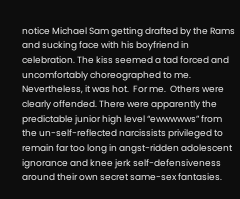notice Michael Sam getting drafted by the Rams and sucking face with his boyfriend in celebration. The kiss seemed a tad forced and uncomfortably choreographed to me. Nevertheless, it was hot.  For me.  Others were clearly offended. There were apparently the predictable junior high level “ewwwwws” from the un-self-reflected narcissists privileged to remain far too long in angst-ridden adolescent ignorance and knee jerk self-defensiveness around their own secret same-sex fantasies.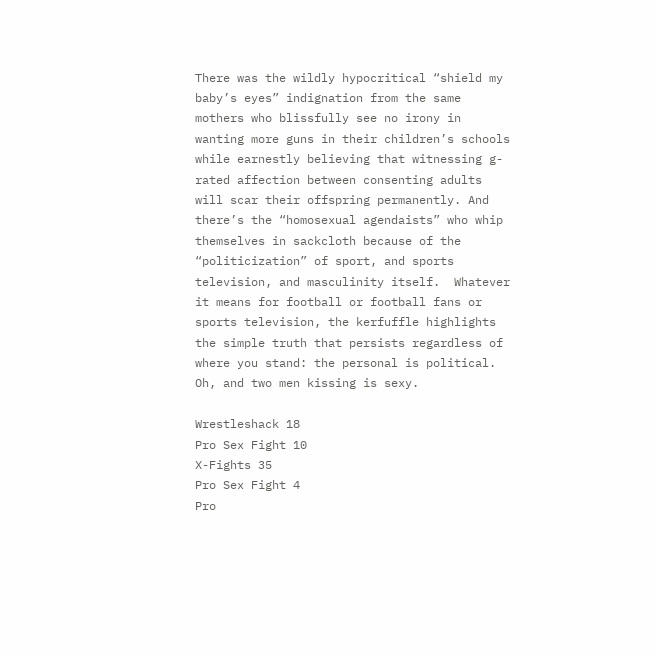There was the wildly hypocritical “shield my baby’s eyes” indignation from the same mothers who blissfully see no irony in wanting more guns in their children’s schools while earnestly believing that witnessing g-rated affection between consenting adults will scar their offspring permanently. And there’s the “homosexual agendaists” who whip themselves in sackcloth because of the “politicization” of sport, and sports television, and masculinity itself.  Whatever it means for football or football fans or sports television, the kerfuffle highlights the simple truth that persists regardless of where you stand: the personal is political. Oh, and two men kissing is sexy.

Wrestleshack 18
Pro Sex Fight 10
X-Fights 35
Pro Sex Fight 4
Pro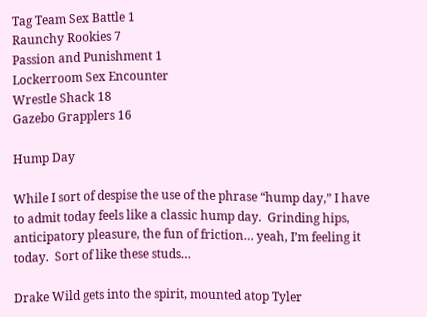Tag Team Sex Battle 1
Raunchy Rookies 7
Passion and Punishment 1
Lockerroom Sex Encounter
Wrestle Shack 18
Gazebo Grapplers 16

Hump Day

While I sort of despise the use of the phrase “hump day,” I have to admit today feels like a classic hump day.  Grinding hips, anticipatory pleasure, the fun of friction… yeah, I’m feeling it today.  Sort of like these studs…

Drake Wild gets into the spirit, mounted atop Tyler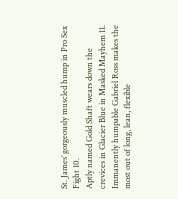St. James’ gorgeously muscled hump in Pro Sex Fight 10.
Aptly named Gold Shaft wears down the crevices in Glacier Blue in Masked Mayhem 11.
Immanently humpable Gabriel Ross makes the most out of long, lean, flexible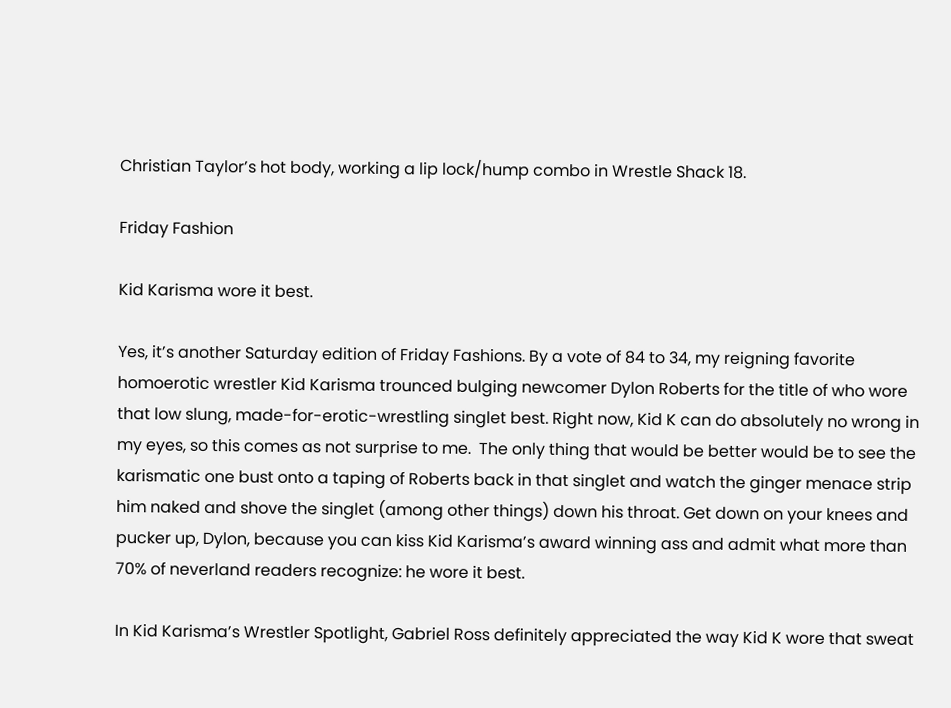Christian Taylor’s hot body, working a lip lock/hump combo in Wrestle Shack 18.

Friday Fashion

Kid Karisma wore it best.

Yes, it’s another Saturday edition of Friday Fashions. By a vote of 84 to 34, my reigning favorite homoerotic wrestler Kid Karisma trounced bulging newcomer Dylon Roberts for the title of who wore that low slung, made-for-erotic-wrestling singlet best. Right now, Kid K can do absolutely no wrong in my eyes, so this comes as not surprise to me.  The only thing that would be better would be to see the karismatic one bust onto a taping of Roberts back in that singlet and watch the ginger menace strip him naked and shove the singlet (among other things) down his throat. Get down on your knees and pucker up, Dylon, because you can kiss Kid Karisma’s award winning ass and admit what more than 70% of neverland readers recognize: he wore it best.

In Kid Karisma’s Wrestler Spotlight, Gabriel Ross definitely appreciated the way Kid K wore that sweat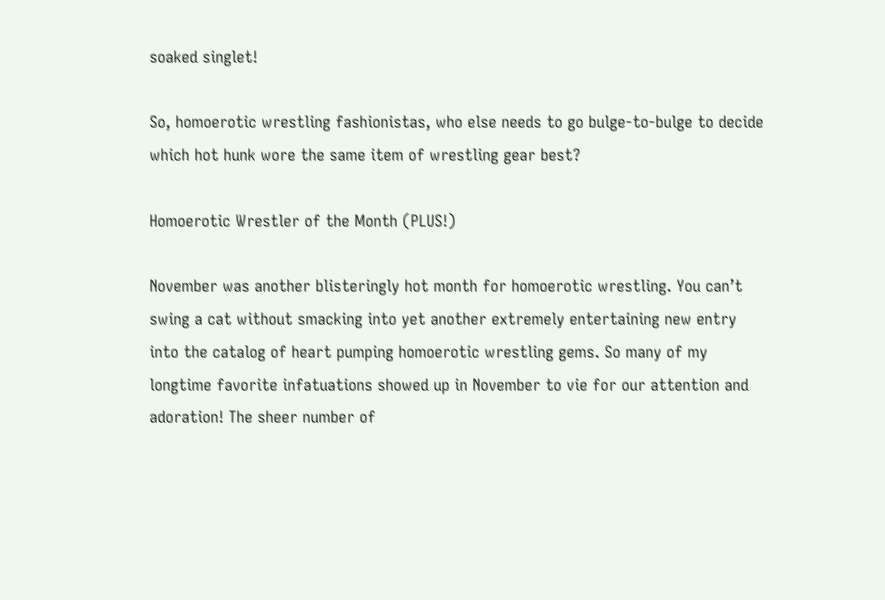soaked singlet!

So, homoerotic wrestling fashionistas, who else needs to go bulge-to-bulge to decide which hot hunk wore the same item of wrestling gear best?

Homoerotic Wrestler of the Month (PLUS!)

November was another blisteringly hot month for homoerotic wrestling. You can’t swing a cat without smacking into yet another extremely entertaining new entry into the catalog of heart pumping homoerotic wrestling gems. So many of my longtime favorite infatuations showed up in November to vie for our attention and adoration! The sheer number of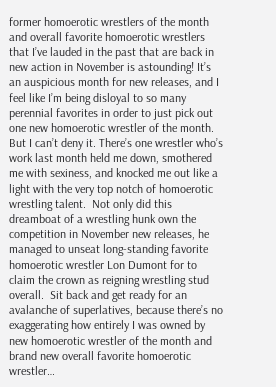former homoerotic wrestlers of the month and overall favorite homoerotic wrestlers that I’ve lauded in the past that are back in new action in November is astounding! It’s an auspicious month for new releases, and I feel like I’m being disloyal to so many perennial favorites in order to just pick out one new homoerotic wrestler of the month. But I can’t deny it. There’s one wrestler who’s work last month held me down, smothered me with sexiness, and knocked me out like a light with the very top notch of homoerotic wrestling talent.  Not only did this dreamboat of a wrestling hunk own the competition in November new releases, he managed to unseat long-standing favorite homoerotic wrestler Lon Dumont for to claim the crown as reigning wrestling stud overall.  Sit back and get ready for an avalanche of superlatives, because there’s no exaggerating how entirely I was owned by new homoerotic wrestler of the month and brand new overall favorite homoerotic wrestler…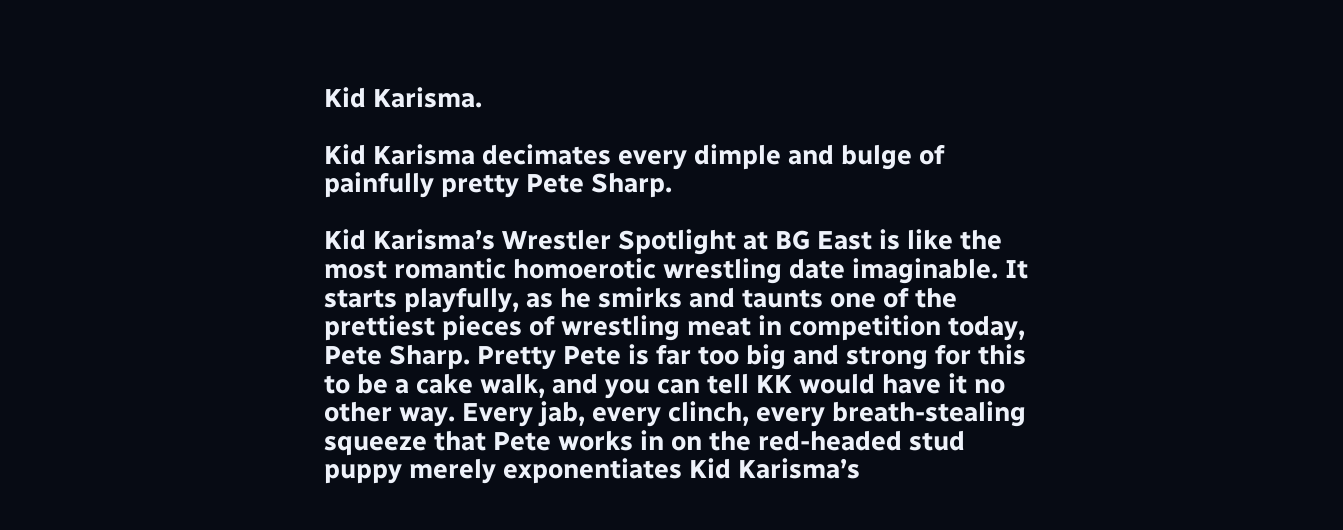Kid Karisma.

Kid Karisma decimates every dimple and bulge of painfully pretty Pete Sharp.

Kid Karisma’s Wrestler Spotlight at BG East is like the most romantic homoerotic wrestling date imaginable. It starts playfully, as he smirks and taunts one of the prettiest pieces of wrestling meat in competition today, Pete Sharp. Pretty Pete is far too big and strong for this to be a cake walk, and you can tell KK would have it no other way. Every jab, every clinch, every breath-stealing squeeze that Pete works in on the red-headed stud puppy merely exponentiates Kid Karisma’s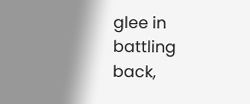glee in battling back,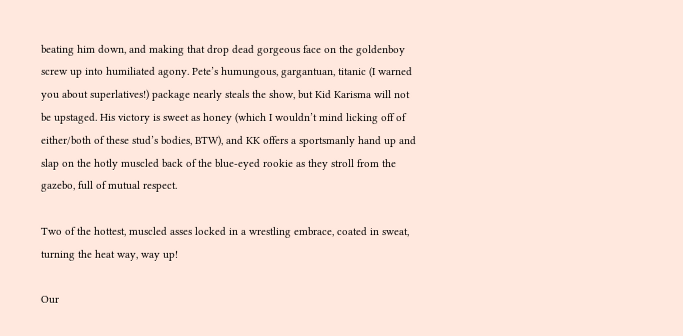beating him down, and making that drop dead gorgeous face on the goldenboy screw up into humiliated agony. Pete’s humungous, gargantuan, titanic (I warned you about superlatives!) package nearly steals the show, but Kid Karisma will not be upstaged. His victory is sweet as honey (which I wouldn’t mind licking off of either/both of these stud’s bodies, BTW), and KK offers a sportsmanly hand up and slap on the hotly muscled back of the blue-eyed rookie as they stroll from the gazebo, full of mutual respect.

Two of the hottest, muscled asses locked in a wrestling embrace, coated in sweat, turning the heat way, way up!

Our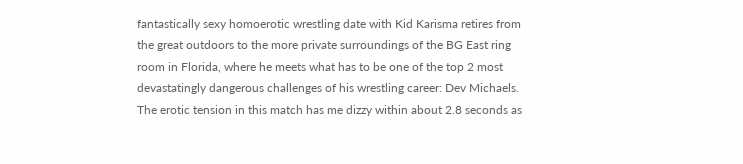fantastically sexy homoerotic wrestling date with Kid Karisma retires from the great outdoors to the more private surroundings of the BG East ring room in Florida, where he meets what has to be one of the top 2 most devastatingly dangerous challenges of his wrestling career: Dev Michaels. The erotic tension in this match has me dizzy within about 2.8 seconds as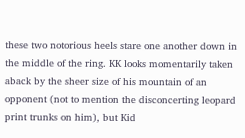these two notorious heels stare one another down in the middle of the ring. KK looks momentarily taken aback by the sheer size of his mountain of an opponent (not to mention the disconcerting leopard print trunks on him), but Kid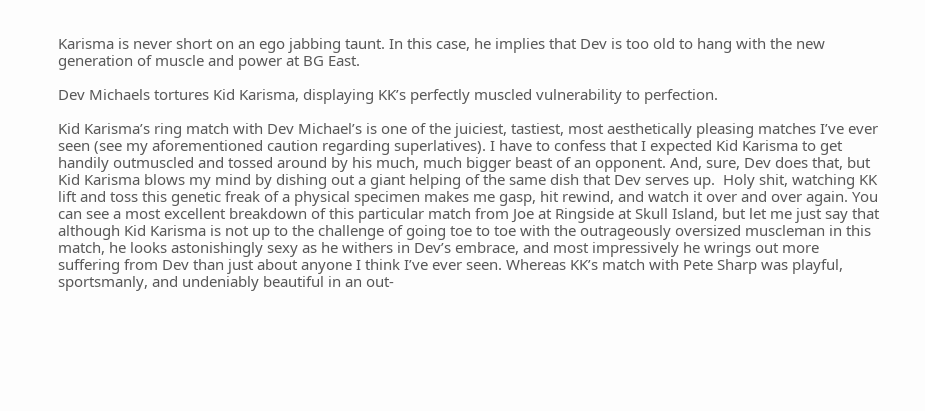Karisma is never short on an ego jabbing taunt. In this case, he implies that Dev is too old to hang with the new generation of muscle and power at BG East.

Dev Michaels tortures Kid Karisma, displaying KK’s perfectly muscled vulnerability to perfection.

Kid Karisma’s ring match with Dev Michael’s is one of the juiciest, tastiest, most aesthetically pleasing matches I’ve ever seen (see my aforementioned caution regarding superlatives). I have to confess that I expected Kid Karisma to get handily outmuscled and tossed around by his much, much bigger beast of an opponent. And, sure, Dev does that, but Kid Karisma blows my mind by dishing out a giant helping of the same dish that Dev serves up.  Holy shit, watching KK lift and toss this genetic freak of a physical specimen makes me gasp, hit rewind, and watch it over and over again. You can see a most excellent breakdown of this particular match from Joe at Ringside at Skull Island, but let me just say that although Kid Karisma is not up to the challenge of going toe to toe with the outrageously oversized muscleman in this match, he looks astonishingly sexy as he withers in Dev’s embrace, and most impressively he wrings out more suffering from Dev than just about anyone I think I’ve ever seen. Whereas KK’s match with Pete Sharp was playful, sportsmanly, and undeniably beautiful in an out-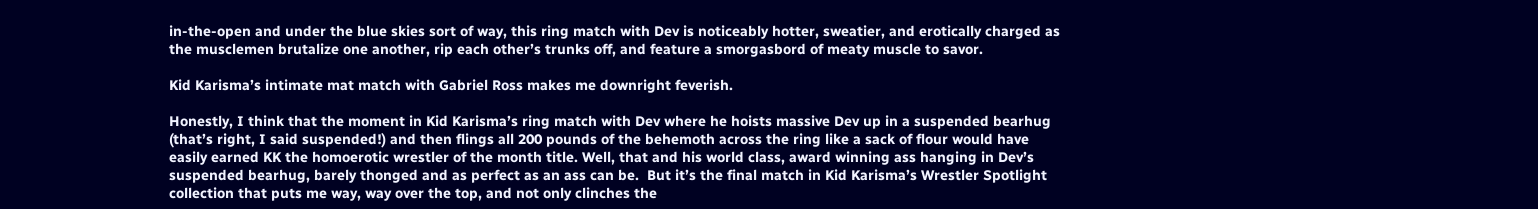in-the-open and under the blue skies sort of way, this ring match with Dev is noticeably hotter, sweatier, and erotically charged as the musclemen brutalize one another, rip each other’s trunks off, and feature a smorgasbord of meaty muscle to savor.

Kid Karisma’s intimate mat match with Gabriel Ross makes me downright feverish.

Honestly, I think that the moment in Kid Karisma’s ring match with Dev where he hoists massive Dev up in a suspended bearhug (that’s right, I said suspended!) and then flings all 200 pounds of the behemoth across the ring like a sack of flour would have easily earned KK the homoerotic wrestler of the month title. Well, that and his world class, award winning ass hanging in Dev’s suspended bearhug, barely thonged and as perfect as an ass can be.  But it’s the final match in Kid Karisma’s Wrestler Spotlight collection that puts me way, way over the top, and not only clinches the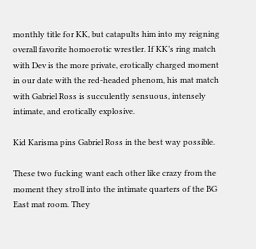monthly title for KK, but catapults him into my reigning overall favorite homoerotic wrestler. If KK’s ring match with Dev is the more private, erotically charged moment in our date with the red-headed phenom, his mat match with Gabriel Ross is succulently sensuous, intensely intimate, and erotically explosive.

Kid Karisma pins Gabriel Ross in the best way possible.

These two fucking want each other like crazy from the moment they stroll into the intimate quarters of the BG East mat room. They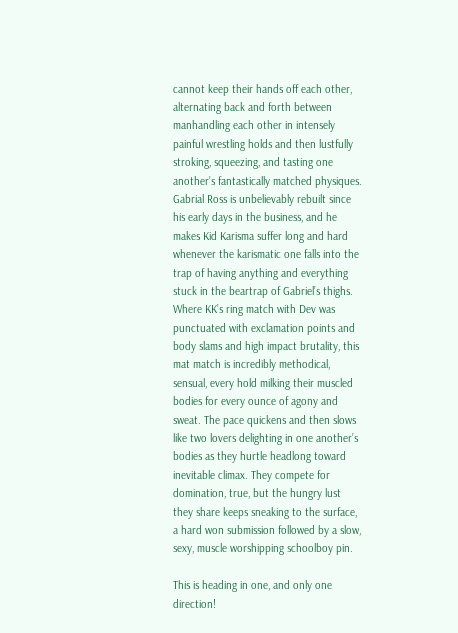cannot keep their hands off each other, alternating back and forth between manhandling each other in intensely painful wrestling holds and then lustfully stroking, squeezing, and tasting one another’s fantastically matched physiques. Gabrial Ross is unbelievably rebuilt since his early days in the business, and he makes Kid Karisma suffer long and hard whenever the karismatic one falls into the trap of having anything and everything stuck in the beartrap of Gabriel’s thighs. Where KK’s ring match with Dev was punctuated with exclamation points and body slams and high impact brutality, this mat match is incredibly methodical, sensual, every hold milking their muscled bodies for every ounce of agony and sweat. The pace quickens and then slows like two lovers delighting in one another’s bodies as they hurtle headlong toward inevitable climax. They compete for domination, true, but the hungry lust they share keeps sneaking to the surface, a hard won submission followed by a slow, sexy, muscle worshipping schoolboy pin.

This is heading in one, and only one direction!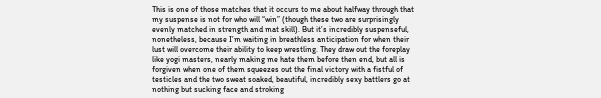This is one of those matches that it occurs to me about halfway through that my suspense is not for who will “win” (though these two are surprisingly evenly matched in strength and mat skill). But it’s incredibly suspenseful, nonetheless, because I’m waiting in breathless anticipation for when their lust will overcome their ability to keep wrestling. They draw out the foreplay like yogi masters, nearly making me hate them before then end, but all is forgiven when one of them squeezes out the final victory with a fistful of testicles and the two sweat soaked, beautiful, incredibly sexy battlers go at nothing but sucking face and stroking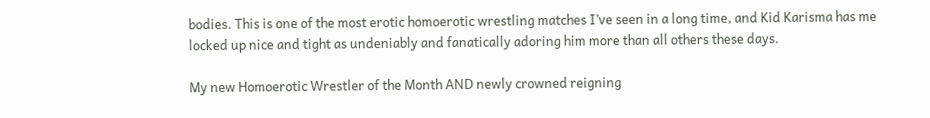bodies. This is one of the most erotic homoerotic wrestling matches I’ve seen in a long time, and Kid Karisma has me locked up nice and tight as undeniably and fanatically adoring him more than all others these days.

My new Homoerotic Wrestler of the Month AND newly crowned reigning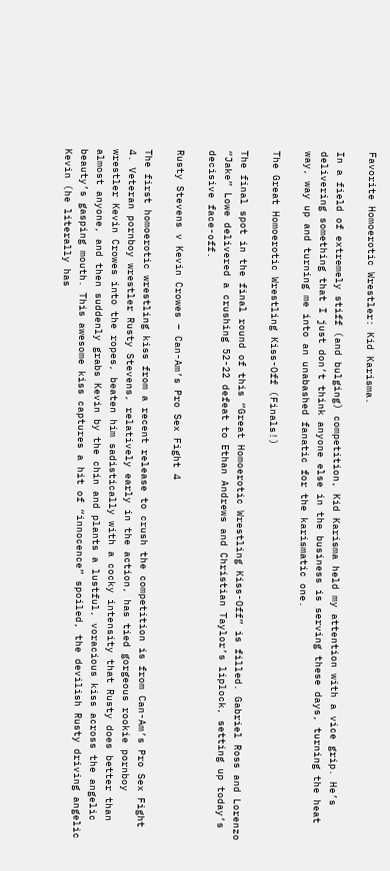Favorite Homoerotic Wrestler: Kid Karisma.

In a field of extremely stiff (and bulging) competition, Kid Karisma held my attention with a vice grip. He’s delivering something that I just don’t think anyone else in the business is serving these days, turning the heat way, way up and turning me into an unabashed fanatic for the karismatic one.

The Great Homoerotic Wrestling Kiss-Off (Finals!)

The final spot in the final round of this “Great Homoerotic Wrestling Kiss-Off” is filled. Gabriel Ross and Lorenzo “Jake” Lowe delivered a crushing 52-22 defeat to Ethan Andrews and Christian Taylor’s liplock, setting up today’s decisive face-off.

Rusty Stevens v Kevin Crowes – Can-Am’s Pro Sex Fight 4

The first homoerotic wrestling kiss from a recent release to crush the competition is from Can-Am’s Pro Sex Fight 4. Veteran pornboy wrestler Rusty Stevens, relatively early in the action, has tied gorgeous rookie pornboy wrestler Kevin Crowes into the ropes, beaten him sadistically with a cocky intensity that Rusty does better than almost anyone, and then suddenly grabs Kevin by the chin and plants a lustful, voracious kiss across the angelic beauty’s gasping mouth. This awesome kiss captures a hit of “innocence” spoiled, the devilish Rusty driving angelic Kevin (he literally has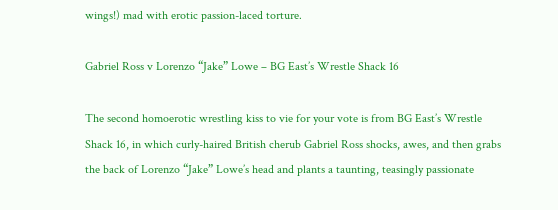wings!) mad with erotic passion-laced torture.

Gabriel Ross v Lorenzo “Jake” Lowe – BG East’s Wrestle Shack 16

The second homoerotic wrestling kiss to vie for your vote is from BG East’s Wrestle Shack 16, in which curly-haired British cherub Gabriel Ross shocks, awes, and then grabs the back of Lorenzo “Jake” Lowe’s head and plants a taunting, teasingly passionate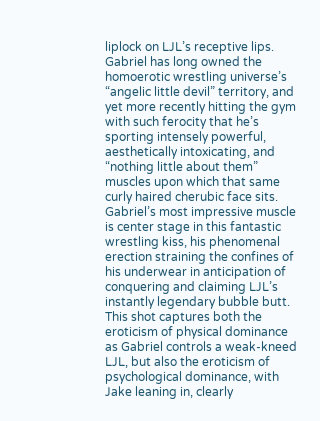liplock on LJL’s receptive lips. Gabriel has long owned the homoerotic wrestling universe’s “angelic little devil” territory, and yet more recently hitting the gym with such ferocity that he’s sporting intensely powerful, aesthetically intoxicating, and “nothing little about them” muscles upon which that same curly haired cherubic face sits. Gabriel’s most impressive muscle is center stage in this fantastic wrestling kiss, his phenomenal erection straining the confines of his underwear in anticipation of conquering and claiming LJL’s instantly legendary bubble butt. This shot captures both the eroticism of physical dominance as Gabriel controls a weak-kneed LJL, but also the eroticism of psychological dominance, with Jake leaning in, clearly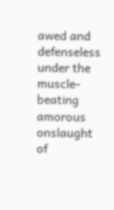awed and defenseless under the muscle-beating amorous onslaught of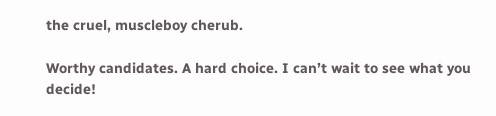the cruel, muscleboy cherub.

Worthy candidates. A hard choice. I can’t wait to see what you decide!